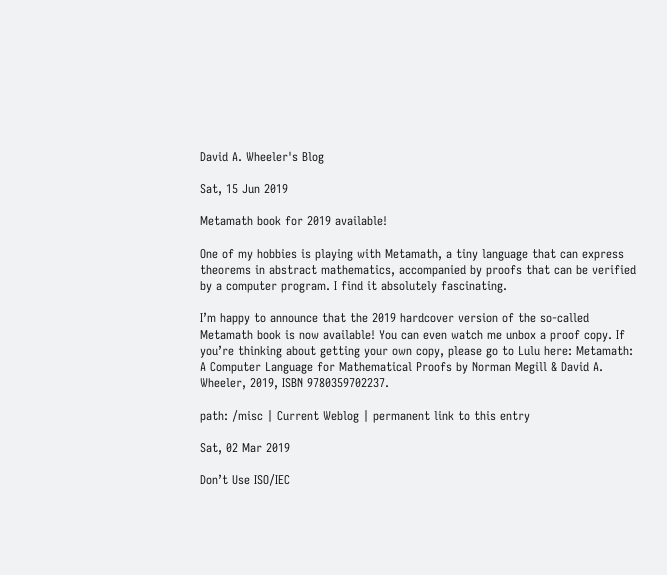David A. Wheeler's Blog

Sat, 15 Jun 2019

Metamath book for 2019 available!

One of my hobbies is playing with Metamath, a tiny language that can express theorems in abstract mathematics, accompanied by proofs that can be verified by a computer program. I find it absolutely fascinating.

I’m happy to announce that the 2019 hardcover version of the so-called Metamath book is now available! You can even watch me unbox a proof copy. If you’re thinking about getting your own copy, please go to Lulu here: Metamath: A Computer Language for Mathematical Proofs by Norman Megill & David A. Wheeler, 2019, ISBN 9780359702237.

path: /misc | Current Weblog | permanent link to this entry

Sat, 02 Mar 2019

Don’t Use ISO/IEC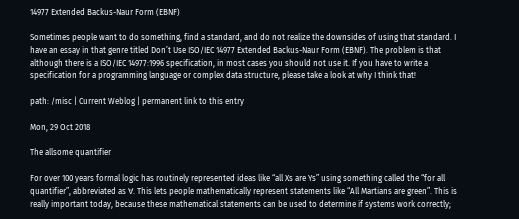14977 Extended Backus-Naur Form (EBNF)

Sometimes people want to do something, find a standard, and do not realize the downsides of using that standard. I have an essay in that genre titled Don’t Use ISO/IEC 14977 Extended Backus-Naur Form (EBNF). The problem is that although there is a ISO/IEC 14977:1996 specification, in most cases you should not use it. If you have to write a specification for a programming language or complex data structure, please take a look at why I think that!

path: /misc | Current Weblog | permanent link to this entry

Mon, 29 Oct 2018

The allsome quantifier

For over 100 years formal logic has routinely represented ideas like “all Xs are Ys” using something called the “for all quantifier”, abbreviated as ∀. This lets people mathematically represent statements like “All Martians are green”. This is really important today, because these mathematical statements can be used to determine if systems work correctly;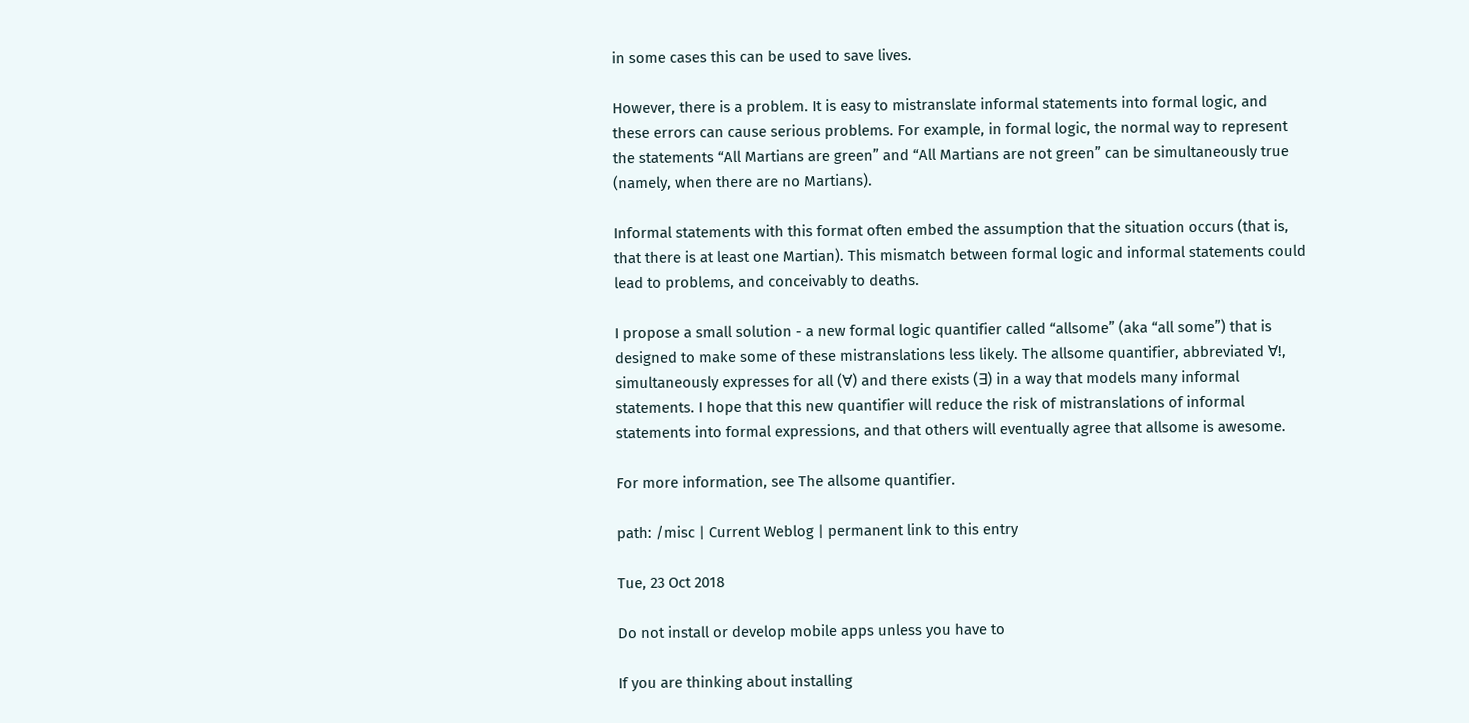in some cases this can be used to save lives.

However, there is a problem. It is easy to mistranslate informal statements into formal logic, and these errors can cause serious problems. For example, in formal logic, the normal way to represent the statements “All Martians are green” and “All Martians are not green” can be simultaneously true (namely, when there are no Martians).

Informal statements with this format often embed the assumption that the situation occurs (that is, that there is at least one Martian). This mismatch between formal logic and informal statements could lead to problems, and conceivably to deaths.

I propose a small solution - a new formal logic quantifier called “allsome” (aka “all some”) that is designed to make some of these mistranslations less likely. The allsome quantifier, abbreviated ∀!, simultaneously expresses for all (∀) and there exists (∃) in a way that models many informal statements. I hope that this new quantifier will reduce the risk of mistranslations of informal statements into formal expressions, and that others will eventually agree that allsome is awesome.

For more information, see The allsome quantifier.

path: /misc | Current Weblog | permanent link to this entry

Tue, 23 Oct 2018

Do not install or develop mobile apps unless you have to

If you are thinking about installing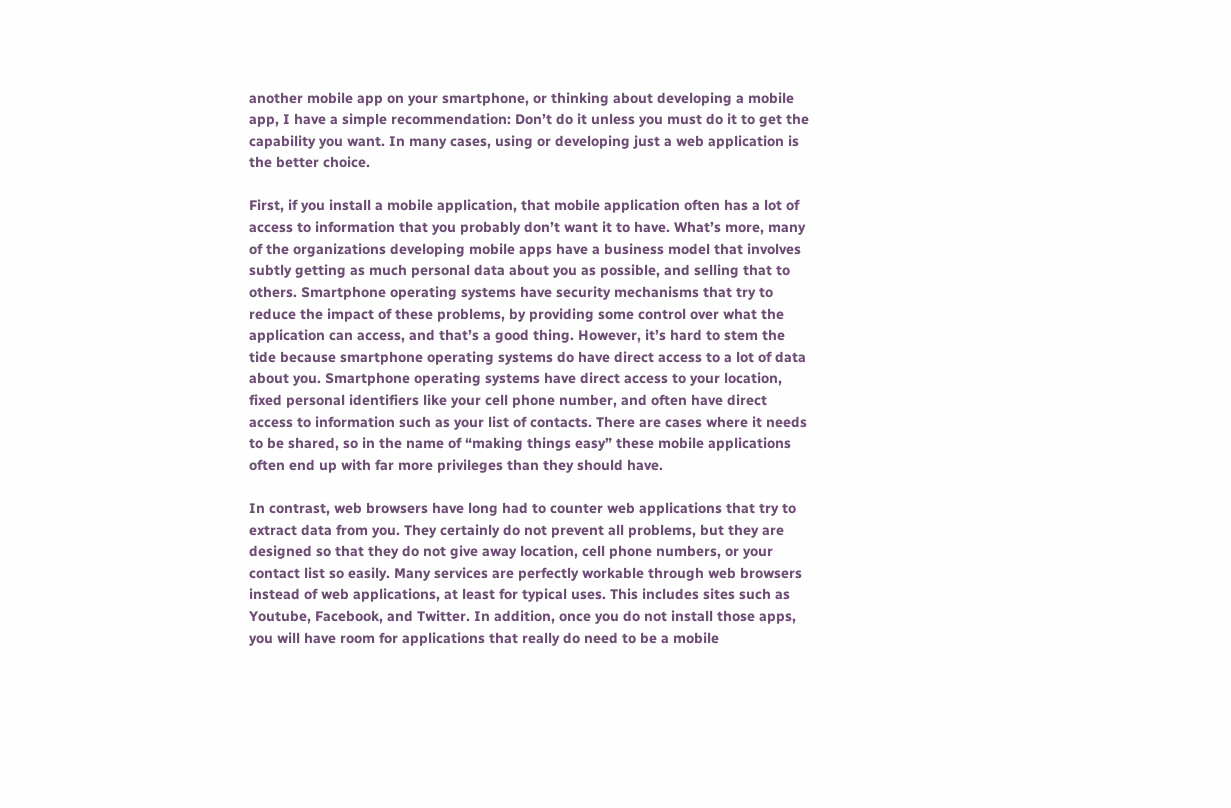another mobile app on your smartphone, or thinking about developing a mobile app, I have a simple recommendation: Don’t do it unless you must do it to get the capability you want. In many cases, using or developing just a web application is the better choice.

First, if you install a mobile application, that mobile application often has a lot of access to information that you probably don’t want it to have. What’s more, many of the organizations developing mobile apps have a business model that involves subtly getting as much personal data about you as possible, and selling that to others. Smartphone operating systems have security mechanisms that try to reduce the impact of these problems, by providing some control over what the application can access, and that’s a good thing. However, it’s hard to stem the tide because smartphone operating systems do have direct access to a lot of data about you. Smartphone operating systems have direct access to your location, fixed personal identifiers like your cell phone number, and often have direct access to information such as your list of contacts. There are cases where it needs to be shared, so in the name of “making things easy” these mobile applications often end up with far more privileges than they should have.

In contrast, web browsers have long had to counter web applications that try to extract data from you. They certainly do not prevent all problems, but they are designed so that they do not give away location, cell phone numbers, or your contact list so easily. Many services are perfectly workable through web browsers instead of web applications, at least for typical uses. This includes sites such as Youtube, Facebook, and Twitter. In addition, once you do not install those apps, you will have room for applications that really do need to be a mobile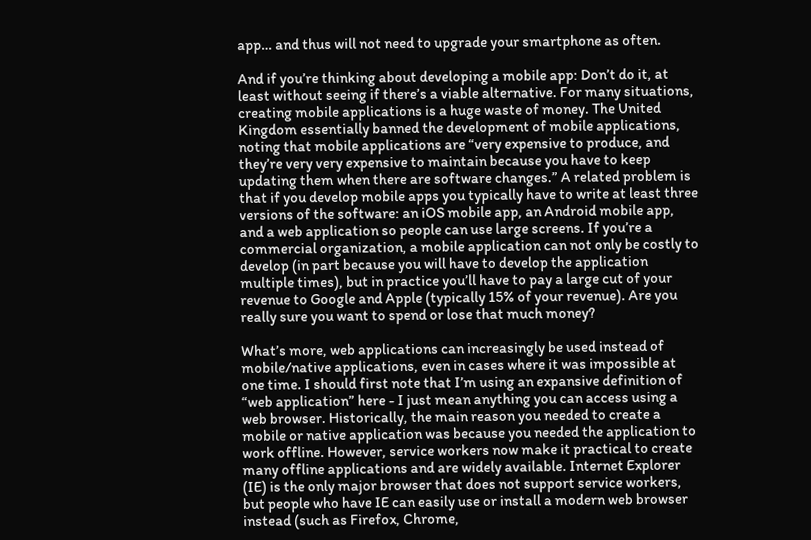app… and thus will not need to upgrade your smartphone as often.

And if you’re thinking about developing a mobile app: Don’t do it, at least without seeing if there’s a viable alternative. For many situations, creating mobile applications is a huge waste of money. The United Kingdom essentially banned the development of mobile applications, noting that mobile applications are “very expensive to produce, and they’re very very expensive to maintain because you have to keep updating them when there are software changes.” A related problem is that if you develop mobile apps you typically have to write at least three versions of the software: an iOS mobile app, an Android mobile app, and a web application so people can use large screens. If you’re a commercial organization, a mobile application can not only be costly to develop (in part because you will have to develop the application multiple times), but in practice you’ll have to pay a large cut of your revenue to Google and Apple (typically 15% of your revenue). Are you really sure you want to spend or lose that much money?

What’s more, web applications can increasingly be used instead of mobile/native applications, even in cases where it was impossible at one time. I should first note that I’m using an expansive definition of “web application” here - I just mean anything you can access using a web browser. Historically, the main reason you needed to create a mobile or native application was because you needed the application to work offline. However, service workers now make it practical to create many offline applications and are widely available. Internet Explorer (IE) is the only major browser that does not support service workers, but people who have IE can easily use or install a modern web browser instead (such as Firefox, Chrome,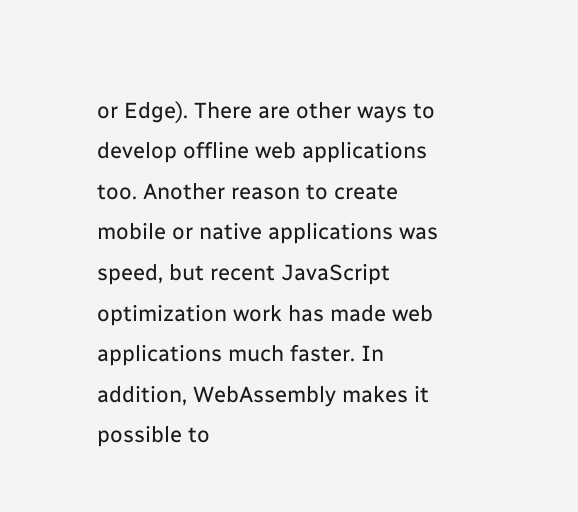or Edge). There are other ways to develop offline web applications too. Another reason to create mobile or native applications was speed, but recent JavaScript optimization work has made web applications much faster. In addition, WebAssembly makes it possible to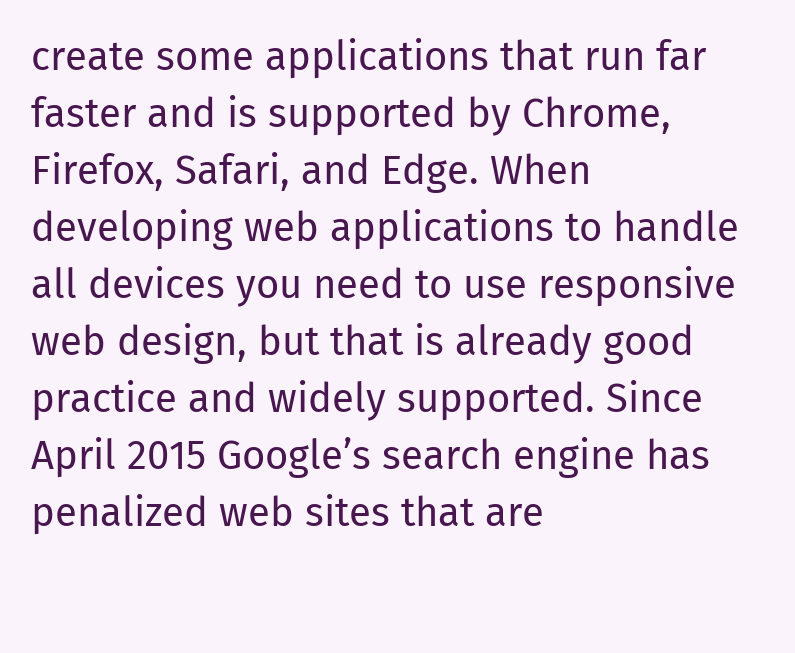create some applications that run far faster and is supported by Chrome, Firefox, Safari, and Edge. When developing web applications to handle all devices you need to use responsive web design, but that is already good practice and widely supported. Since April 2015 Google’s search engine has penalized web sites that are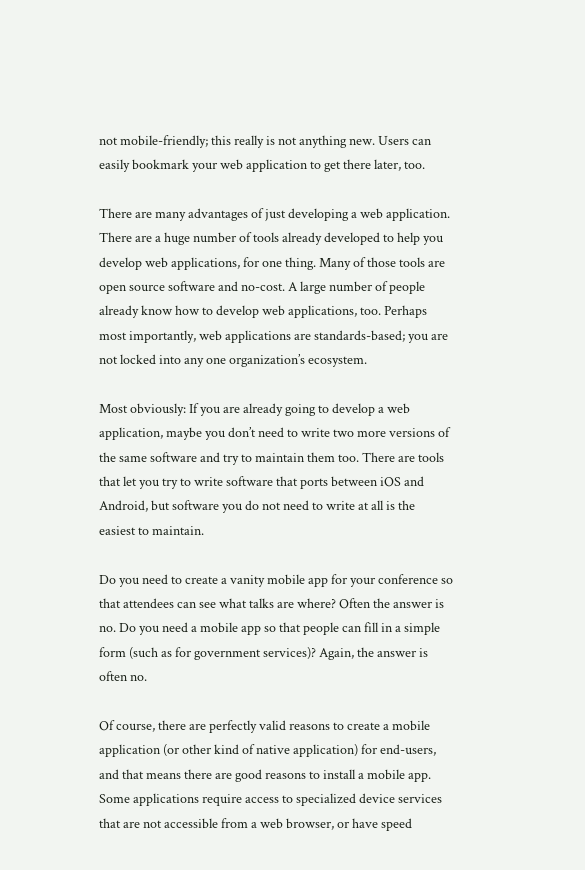not mobile-friendly; this really is not anything new. Users can easily bookmark your web application to get there later, too.

There are many advantages of just developing a web application. There are a huge number of tools already developed to help you develop web applications, for one thing. Many of those tools are open source software and no-cost. A large number of people already know how to develop web applications, too. Perhaps most importantly, web applications are standards-based; you are not locked into any one organization’s ecosystem.

Most obviously: If you are already going to develop a web application, maybe you don’t need to write two more versions of the same software and try to maintain them too. There are tools that let you try to write software that ports between iOS and Android, but software you do not need to write at all is the easiest to maintain.

Do you need to create a vanity mobile app for your conference so that attendees can see what talks are where? Often the answer is no. Do you need a mobile app so that people can fill in a simple form (such as for government services)? Again, the answer is often no.

Of course, there are perfectly valid reasons to create a mobile application (or other kind of native application) for end-users, and that means there are good reasons to install a mobile app. Some applications require access to specialized device services that are not accessible from a web browser, or have speed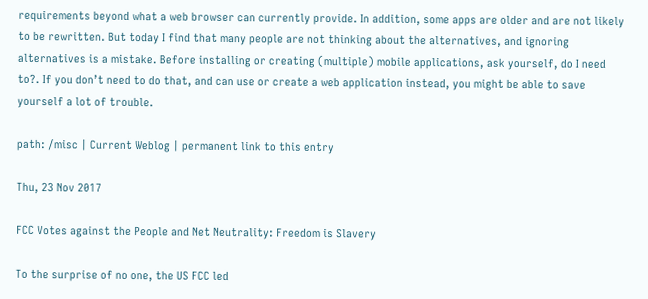requirements beyond what a web browser can currently provide. In addition, some apps are older and are not likely to be rewritten. But today I find that many people are not thinking about the alternatives, and ignoring alternatives is a mistake. Before installing or creating (multiple) mobile applications, ask yourself, do I need to?. If you don’t need to do that, and can use or create a web application instead, you might be able to save yourself a lot of trouble.

path: /misc | Current Weblog | permanent link to this entry

Thu, 23 Nov 2017

FCC Votes against the People and Net Neutrality: Freedom is Slavery

To the surprise of no one, the US FCC led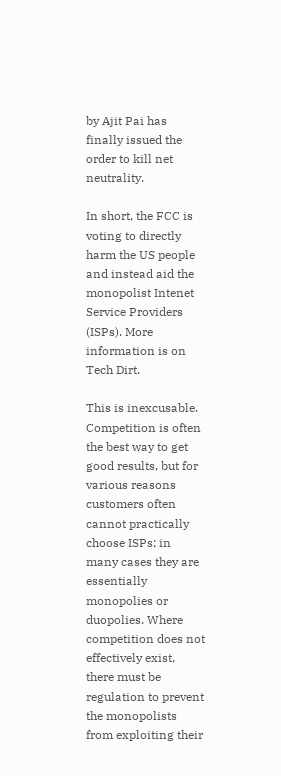by Ajit Pai has finally issued the order to kill net neutrality.

In short, the FCC is voting to directly harm the US people and instead aid the monopolist Intenet Service Providers (ISPs). More information is on Tech Dirt.

This is inexcusable. Competition is often the best way to get good results, but for various reasons customers often cannot practically choose ISPs; in many cases they are essentially monopolies or duopolies. Where competition does not effectively exist, there must be regulation to prevent the monopolists from exploiting their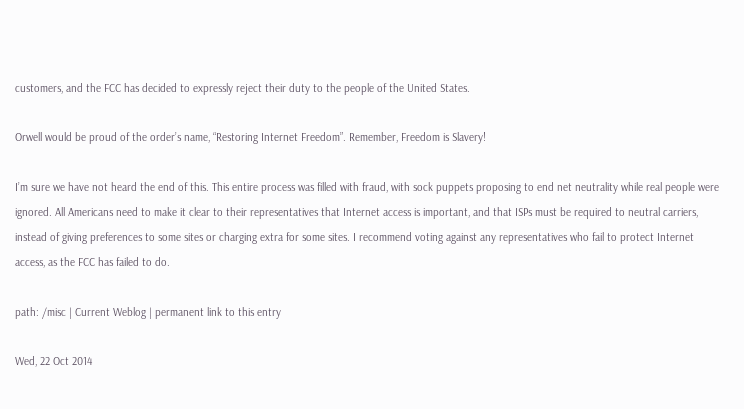customers, and the FCC has decided to expressly reject their duty to the people of the United States.

Orwell would be proud of the order’s name, “Restoring Internet Freedom”. Remember, Freedom is Slavery!

I’m sure we have not heard the end of this. This entire process was filled with fraud, with sock puppets proposing to end net neutrality while real people were ignored. All Americans need to make it clear to their representatives that Internet access is important, and that ISPs must be required to neutral carriers, instead of giving preferences to some sites or charging extra for some sites. I recommend voting against any representatives who fail to protect Internet access, as the FCC has failed to do.

path: /misc | Current Weblog | permanent link to this entry

Wed, 22 Oct 2014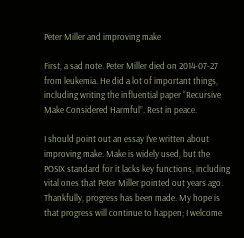Peter Miller and improving make

First, a sad note. Peter Miller died on 2014-07-27 from leukemia. He did a lot of important things, including writing the influential paper “Recursive Make Considered Harmful”. Rest in peace.

I should point out an essay I’ve written about improving make. Make is widely used, but the POSIX standard for it lacks key functions, including vital ones that Peter Miller pointed out years ago. Thankfully, progress has been made. My hope is that progress will continue to happen; I welcome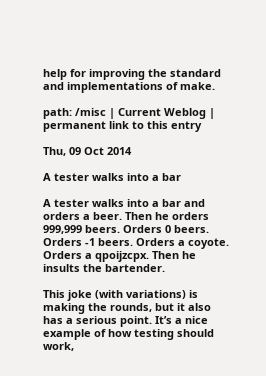help for improving the standard and implementations of make.

path: /misc | Current Weblog | permanent link to this entry

Thu, 09 Oct 2014

A tester walks into a bar

A tester walks into a bar and orders a beer. Then he orders 999,999 beers. Orders 0 beers. Orders -1 beers. Orders a coyote. Orders a qpoijzcpx. Then he insults the bartender.

This joke (with variations) is making the rounds, but it also has a serious point. It’s a nice example of how testing should work,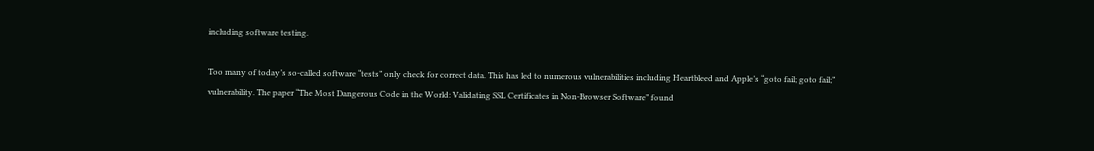including software testing.

Too many of today’s so-called software “tests” only check for correct data. This has led to numerous vulnerabilities including Heartbleed and Apple’s “goto fail; goto fail;” vulnerability. The paper “The Most Dangerous Code in the World: Validating SSL Certificates in Non-Browser Software” found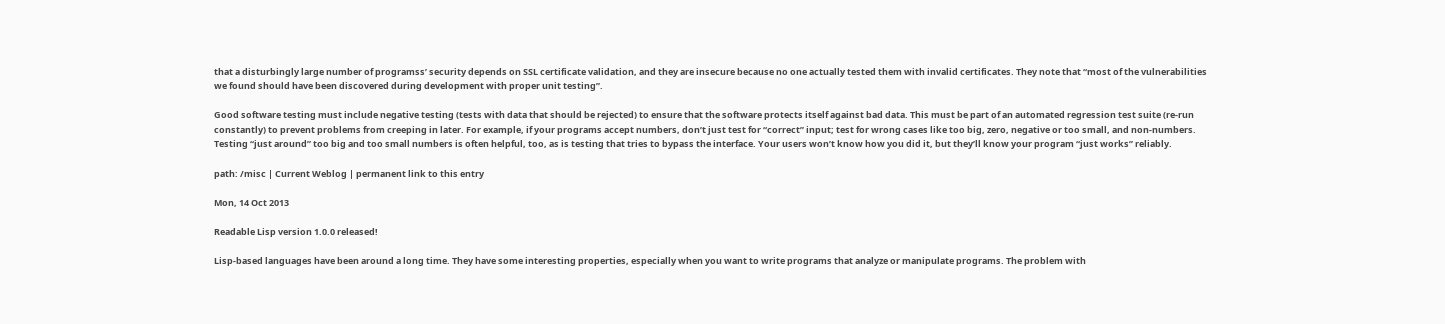that a disturbingly large number of programss’ security depends on SSL certificate validation, and they are insecure because no one actually tested them with invalid certificates. They note that “most of the vulnerabilities we found should have been discovered during development with proper unit testing”.

Good software testing must include negative testing (tests with data that should be rejected) to ensure that the software protects itself against bad data. This must be part of an automated regression test suite (re-run constantly) to prevent problems from creeping in later. For example, if your programs accept numbers, don’t just test for “correct” input; test for wrong cases like too big, zero, negative or too small, and non-numbers. Testing “just around” too big and too small numbers is often helpful, too, as is testing that tries to bypass the interface. Your users won’t know how you did it, but they’ll know your program “just works” reliably.

path: /misc | Current Weblog | permanent link to this entry

Mon, 14 Oct 2013

Readable Lisp version 1.0.0 released!

Lisp-based languages have been around a long time. They have some interesting properties, especially when you want to write programs that analyze or manipulate programs. The problem with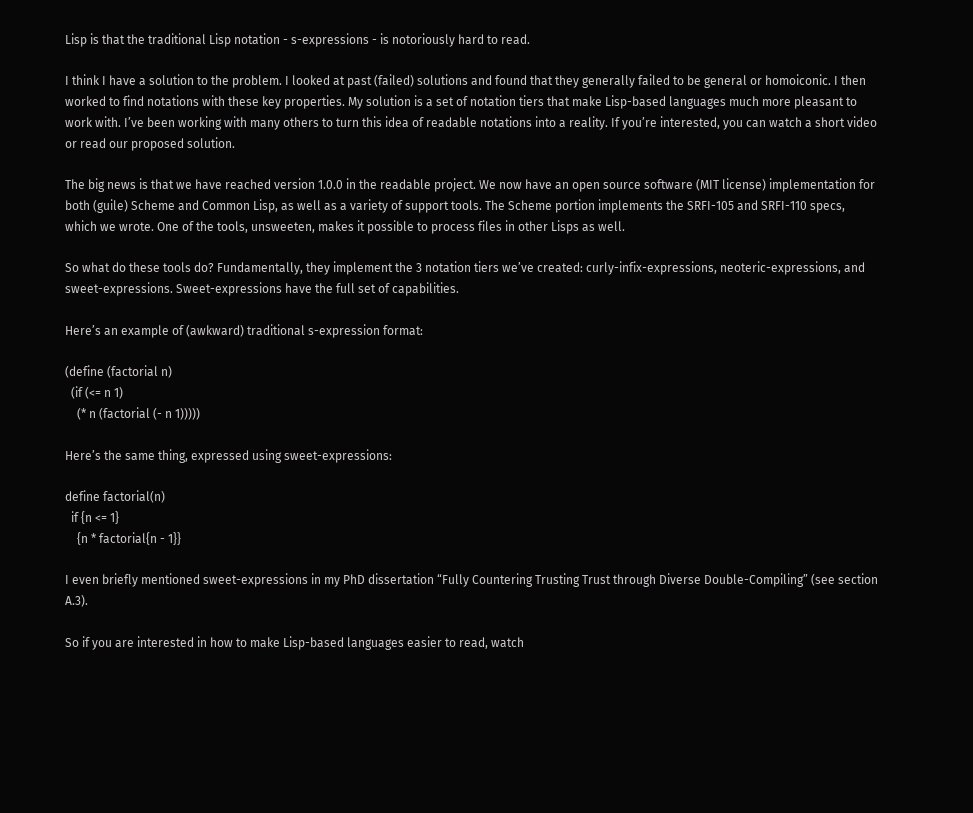Lisp is that the traditional Lisp notation - s-expressions - is notoriously hard to read.

I think I have a solution to the problem. I looked at past (failed) solutions and found that they generally failed to be general or homoiconic. I then worked to find notations with these key properties. My solution is a set of notation tiers that make Lisp-based languages much more pleasant to work with. I’ve been working with many others to turn this idea of readable notations into a reality. If you’re interested, you can watch a short video or read our proposed solution.

The big news is that we have reached version 1.0.0 in the readable project. We now have an open source software (MIT license) implementation for both (guile) Scheme and Common Lisp, as well as a variety of support tools. The Scheme portion implements the SRFI-105 and SRFI-110 specs, which we wrote. One of the tools, unsweeten, makes it possible to process files in other Lisps as well.

So what do these tools do? Fundamentally, they implement the 3 notation tiers we’ve created: curly-infix-expressions, neoteric-expressions, and sweet-expressions. Sweet-expressions have the full set of capabilities.

Here’s an example of (awkward) traditional s-expression format:

(define (factorial n)
  (if (<= n 1)
    (* n (factorial (- n 1)))))

Here’s the same thing, expressed using sweet-expressions:

define factorial(n)
  if {n <= 1}
    {n * factorial{n - 1}}

I even briefly mentioned sweet-expressions in my PhD dissertation “Fully Countering Trusting Trust through Diverse Double-Compiling” (see section A.3).

So if you are interested in how to make Lisp-based languages easier to read, watch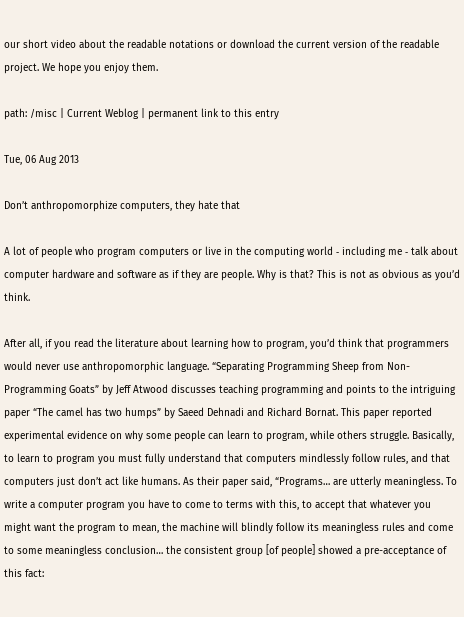our short video about the readable notations or download the current version of the readable project. We hope you enjoy them.

path: /misc | Current Weblog | permanent link to this entry

Tue, 06 Aug 2013

Don’t anthropomorphize computers, they hate that

A lot of people who program computers or live in the computing world ‐ including me ‐ talk about computer hardware and software as if they are people. Why is that? This is not as obvious as you’d think.

After all, if you read the literature about learning how to program, you’d think that programmers would never use anthropomorphic language. “Separating Programming Sheep from Non-Programming Goats” by Jeff Atwood discusses teaching programming and points to the intriguing paper “The camel has two humps” by Saeed Dehnadi and Richard Bornat. This paper reported experimental evidence on why some people can learn to program, while others struggle. Basically, to learn to program you must fully understand that computers mindlessly follow rules, and that computers just don’t act like humans. As their paper said, “Programs… are utterly meaningless. To write a computer program you have to come to terms with this, to accept that whatever you might want the program to mean, the machine will blindly follow its meaningless rules and come to some meaningless conclusion… the consistent group [of people] showed a pre-acceptance of this fact: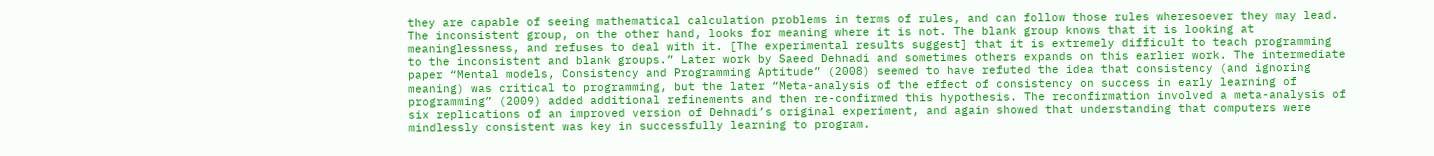they are capable of seeing mathematical calculation problems in terms of rules, and can follow those rules wheresoever they may lead. The inconsistent group, on the other hand, looks for meaning where it is not. The blank group knows that it is looking at meaninglessness, and refuses to deal with it. [The experimental results suggest] that it is extremely difficult to teach programming to the inconsistent and blank groups.” Later work by Saeed Dehnadi and sometimes others expands on this earlier work. The intermediate paper “Mental models, Consistency and Programming Aptitude” (2008) seemed to have refuted the idea that consistency (and ignoring meaning) was critical to programming, but the later “Meta-analysis of the effect of consistency on success in early learning of programming” (2009) added additional refinements and then re-confirmed this hypothesis. The reconfirmation involved a meta-analysis of six replications of an improved version of Dehnadi’s original experiment, and again showed that understanding that computers were mindlessly consistent was key in successfully learning to program.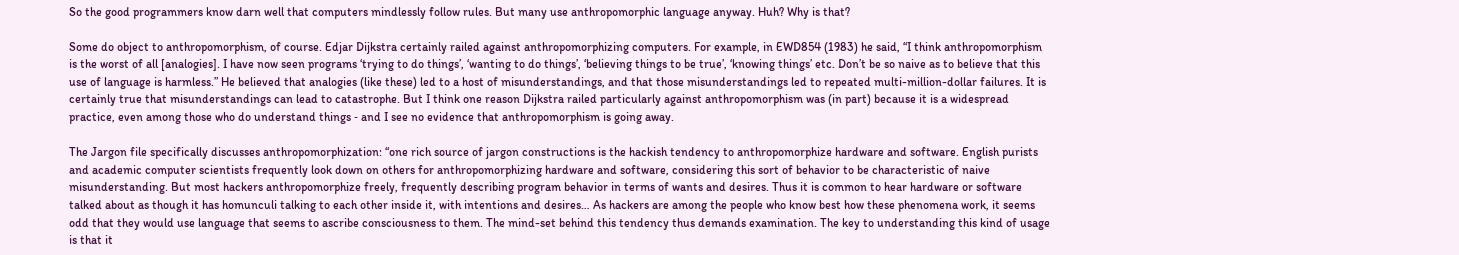So the good programmers know darn well that computers mindlessly follow rules. But many use anthropomorphic language anyway. Huh? Why is that?

Some do object to anthropomorphism, of course. Edjar Dijkstra certainly railed against anthropomorphizing computers. For example, in EWD854 (1983) he said, “I think anthropomorphism is the worst of all [analogies]. I have now seen programs ‘trying to do things’, ‘wanting to do things’, ‘believing things to be true’, ‘knowing things’ etc. Don’t be so naive as to believe that this use of language is harmless.” He believed that analogies (like these) led to a host of misunderstandings, and that those misunderstandings led to repeated multi-million-dollar failures. It is certainly true that misunderstandings can lead to catastrophe. But I think one reason Dijkstra railed particularly against anthropomorphism was (in part) because it is a widespread practice, even among those who do understand things ‐ and I see no evidence that anthropomorphism is going away.

The Jargon file specifically discusses anthropomorphization: “one rich source of jargon constructions is the hackish tendency to anthropomorphize hardware and software. English purists and academic computer scientists frequently look down on others for anthropomorphizing hardware and software, considering this sort of behavior to be characteristic of naive misunderstanding. But most hackers anthropomorphize freely, frequently describing program behavior in terms of wants and desires. Thus it is common to hear hardware or software talked about as though it has homunculi talking to each other inside it, with intentions and desires… As hackers are among the people who know best how these phenomena work, it seems odd that they would use language that seems to ascribe consciousness to them. The mind-set behind this tendency thus demands examination. The key to understanding this kind of usage is that it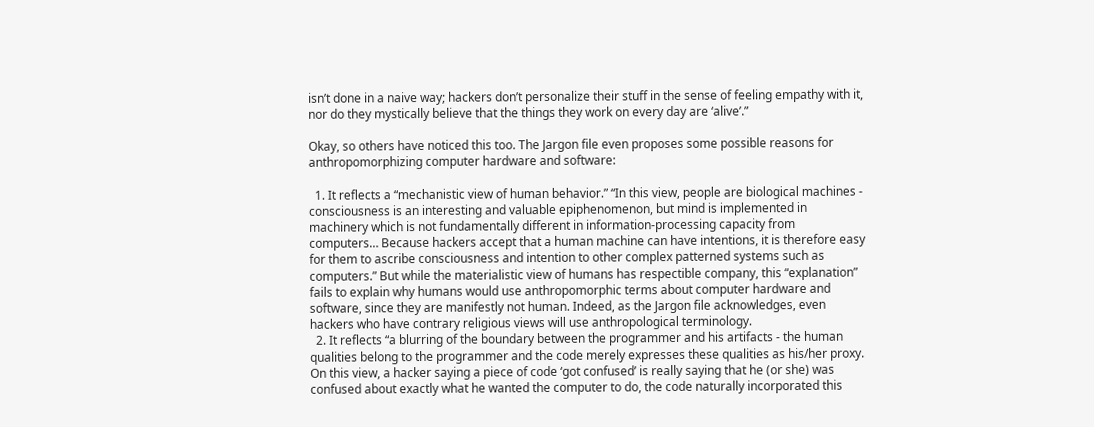isn’t done in a naive way; hackers don’t personalize their stuff in the sense of feeling empathy with it, nor do they mystically believe that the things they work on every day are ‘alive’.”

Okay, so others have noticed this too. The Jargon file even proposes some possible reasons for anthropomorphizing computer hardware and software:

  1. It reflects a “mechanistic view of human behavior.” “In this view, people are biological machines - consciousness is an interesting and valuable epiphenomenon, but mind is implemented in machinery which is not fundamentally different in information-processing capacity from computers… Because hackers accept that a human machine can have intentions, it is therefore easy for them to ascribe consciousness and intention to other complex patterned systems such as computers.” But while the materialistic view of humans has respectible company, this “explanation” fails to explain why humans would use anthropomorphic terms about computer hardware and software, since they are manifestly not human. Indeed, as the Jargon file acknowledges, even hackers who have contrary religious views will use anthropological terminology.
  2. It reflects “a blurring of the boundary between the programmer and his artifacts - the human qualities belong to the programmer and the code merely expresses these qualities as his/her proxy. On this view, a hacker saying a piece of code ‘got confused’ is really saying that he (or she) was confused about exactly what he wanted the computer to do, the code naturally incorporated this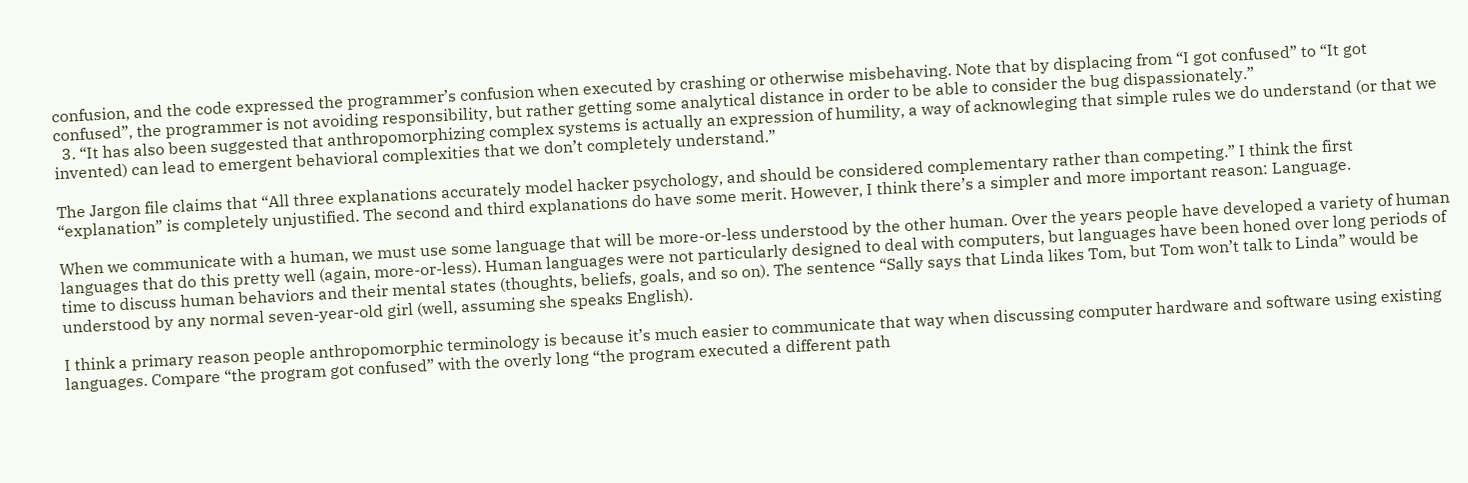confusion, and the code expressed the programmer’s confusion when executed by crashing or otherwise misbehaving. Note that by displacing from “I got confused” to “It got confused”, the programmer is not avoiding responsibility, but rather getting some analytical distance in order to be able to consider the bug dispassionately.”
  3. “It has also been suggested that anthropomorphizing complex systems is actually an expression of humility, a way of acknowleging that simple rules we do understand (or that we invented) can lead to emergent behavioral complexities that we don’t completely understand.”

The Jargon file claims that “All three explanations accurately model hacker psychology, and should be considered complementary rather than competing.” I think the first “explanation” is completely unjustified. The second and third explanations do have some merit. However, I think there’s a simpler and more important reason: Language.

When we communicate with a human, we must use some language that will be more-or-less understood by the other human. Over the years people have developed a variety of human languages that do this pretty well (again, more-or-less). Human languages were not particularly designed to deal with computers, but languages have been honed over long periods of time to discuss human behaviors and their mental states (thoughts, beliefs, goals, and so on). The sentence “Sally says that Linda likes Tom, but Tom won’t talk to Linda” would be understood by any normal seven-year-old girl (well, assuming she speaks English).

I think a primary reason people anthropomorphic terminology is because it’s much easier to communicate that way when discussing computer hardware and software using existing languages. Compare “the program got confused” with the overly long “the program executed a different path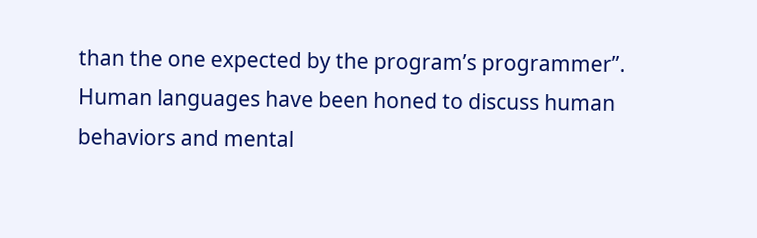than the one expected by the program’s programmer”. Human languages have been honed to discuss human behaviors and mental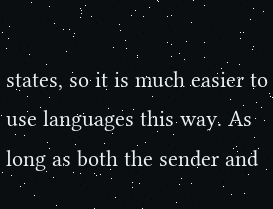states, so it is much easier to use languages this way. As long as both the sender and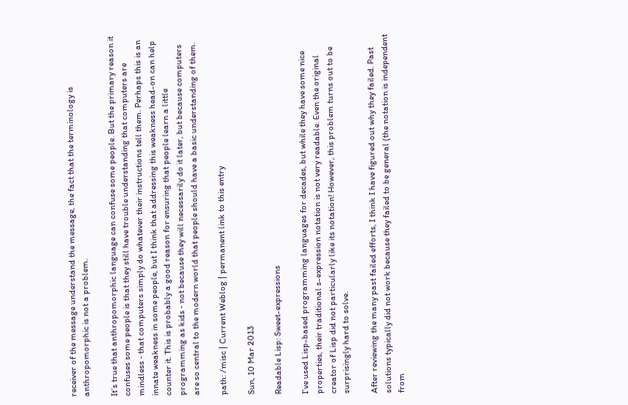receiver of the message understand the message, the fact that the terminology is anthropomorphic is not a problem.

It’s true that anthropomorphic language can confuse some people. But the primary reason it confuses some people is that they still have trouble understanding that computers are mindless ‐ that computers simply do whatever their instructions tell them. Perhaps this is an innate weakness in some people, but I think that addressing this weakness head-on can help counter it. This is probably a good reason for ensuring that people learn a little programming as kids ‐ not because they will necessarily do it later, but because computers are so central to the modern world that people should have a basic understanding of them.

path: /misc | Current Weblog | permanent link to this entry

Sun, 10 Mar 2013

Readable Lisp: Sweet-expressions

I’ve used Lisp-based programming languages for decades, but while they have some nice properties, their traditional s-expression notation is not very readable. Even the original creator of Lisp did not particularly like its notation! However, this problem turns out to be surprisingly hard to solve.

After reviewing the many past failed efforts, I think I have figured out why they failed. Past solutions typically did not work because they failed to be general (the notation is independent from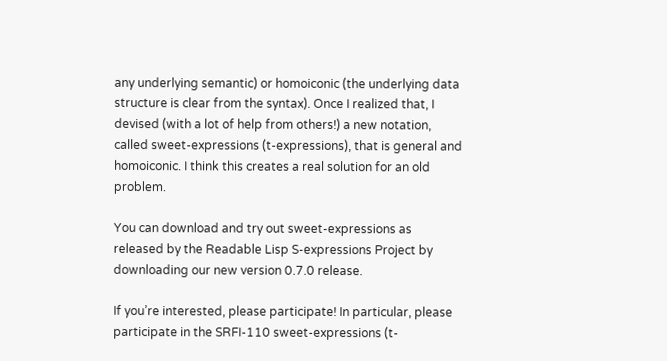any underlying semantic) or homoiconic (the underlying data structure is clear from the syntax). Once I realized that, I devised (with a lot of help from others!) a new notation, called sweet-expressions (t-expressions), that is general and homoiconic. I think this creates a real solution for an old problem.

You can download and try out sweet-expressions as released by the Readable Lisp S-expressions Project by downloading our new version 0.7.0 release.

If you’re interested, please participate! In particular, please participate in the SRFI-110 sweet-expressions (t-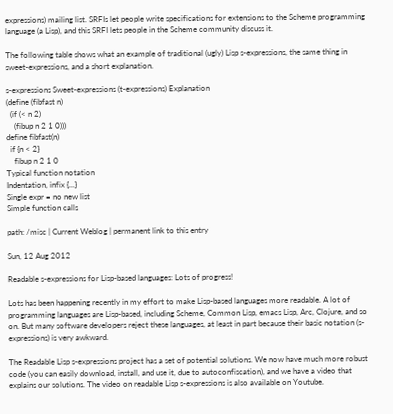expressions) mailing list. SRFIs let people write specifications for extensions to the Scheme programming language (a Lisp), and this SRFI lets people in the Scheme community discuss it.

The following table shows what an example of traditional (ugly) Lisp s-expressions, the same thing in sweet-expressions, and a short explanation.

s-expressions Sweet-expressions (t-expressions) Explanation
(define (fibfast n)
  (if (< n 2)
    (fibup n 2 1 0)))
define fibfast(n)
  if {n < 2}
    fibup n 2 1 0
Typical function notation
Indentation, infix {...}
Single expr = no new list
Simple function calls

path: /misc | Current Weblog | permanent link to this entry

Sun, 12 Aug 2012

Readable s-expressions for Lisp-based languages: Lots of progress!

Lots has been happening recently in my effort to make Lisp-based languages more readable. A lot of programming languages are Lisp-based, including Scheme, Common Lisp, emacs Lisp, Arc, Clojure, and so on. But many software developers reject these languages, at least in part because their basic notation (s-expressions) is very awkward.

The Readable Lisp s-expressions project has a set of potential solutions. We now have much more robust code (you can easily download, install, and use it, due to autoconfiscation), and we have a video that explains our solutions. The video on readable Lisp s-expressions is also available on Youtube.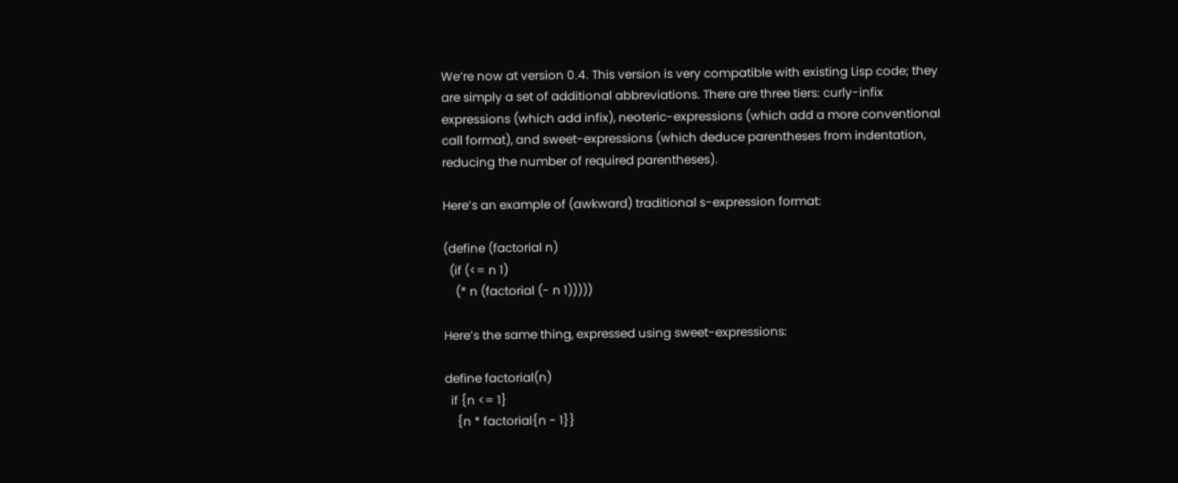We’re now at version 0.4. This version is very compatible with existing Lisp code; they are simply a set of additional abbreviations. There are three tiers: curly-infix expressions (which add infix), neoteric-expressions (which add a more conventional call format), and sweet-expressions (which deduce parentheses from indentation, reducing the number of required parentheses).

Here’s an example of (awkward) traditional s-expression format:

(define (factorial n)
  (if (<= n 1)
    (* n (factorial (- n 1)))))

Here’s the same thing, expressed using sweet-expressions:

define factorial(n)
  if {n <= 1}
    {n * factorial{n - 1}}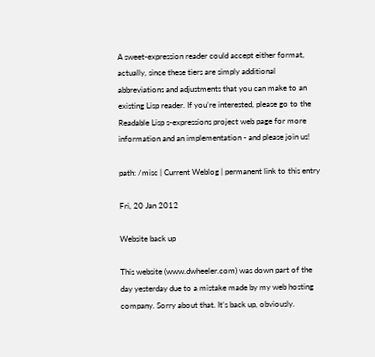A sweet-expression reader could accept either format, actually, since these tiers are simply additional abbreviations and adjustments that you can make to an existing Lisp reader. If you’re interested, please go to the Readable Lisp s-expressions project web page for more information and an implementation - and please join us!

path: /misc | Current Weblog | permanent link to this entry

Fri, 20 Jan 2012

Website back up

This website (www.dwheeler.com) was down part of the day yesterday due to a mistake made by my web hosting company. Sorry about that. It’s back up, obviously.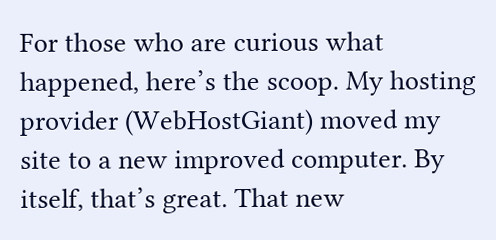For those who are curious what happened, here’s the scoop. My hosting provider (WebHostGiant) moved my site to a new improved computer. By itself, that’s great. That new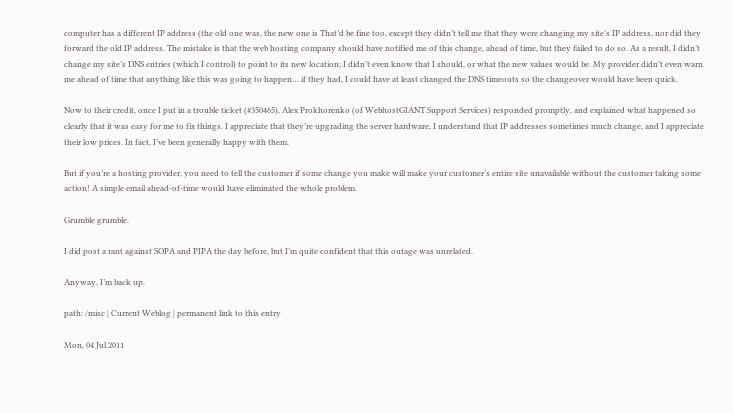computer has a different IP address (the old one was, the new one is That’d be fine too, except they didn’t tell me that they were changing my site’s IP address, nor did they forward the old IP address. The mistake is that the web hosting company should have notified me of this change, ahead of time, but they failed to do so. As a result, I didn’t change my site’s DNS entries (which I control) to point to its new location; I didn’t even know that I should, or what the new values would be. My provider didn’t even warn me ahead of time that anything like this was going to happen… if they had, I could have at least changed the DNS timeouts so the changeover would have been quick.

Now to their credit, once I put in a trouble ticket (#350465), Alex Prokhorenko (of WebhostGIANT Support Services) responded promptly, and explained what happened so clearly that it was easy for me to fix things. I appreciate that they’re upgrading the server hardware, I understand that IP addresses sometimes much change, and I appreciate their low prices. In fact, I’ve been generally happy with them.

But if you’re a hosting provider, you need to tell the customer if some change you make will make your customer’s entire site unavailable without the customer taking some action! A simple email ahead-of-time would have eliminated the whole problem.

Grumble grumble.

I did post a rant against SOPA and PIPA the day before, but I’m quite confident that this outage was unrelated.

Anyway, I’m back up.

path: /misc | Current Weblog | permanent link to this entry

Mon, 04 Jul 2011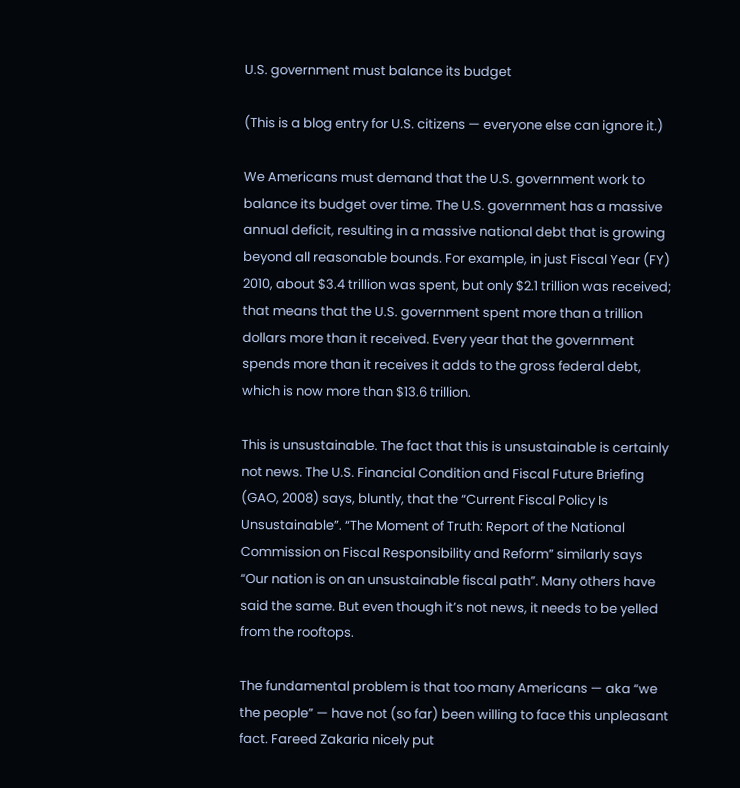U.S. government must balance its budget

(This is a blog entry for U.S. citizens — everyone else can ignore it.)

We Americans must demand that the U.S. government work to balance its budget over time. The U.S. government has a massive annual deficit, resulting in a massive national debt that is growing beyond all reasonable bounds. For example, in just Fiscal Year (FY) 2010, about $3.4 trillion was spent, but only $2.1 trillion was received; that means that the U.S. government spent more than a trillion dollars more than it received. Every year that the government spends more than it receives it adds to the gross federal debt, which is now more than $13.6 trillion.

This is unsustainable. The fact that this is unsustainable is certainly not news. The U.S. Financial Condition and Fiscal Future Briefing (GAO, 2008) says, bluntly, that the “Current Fiscal Policy Is Unsustainable”. “The Moment of Truth: Report of the National Commission on Fiscal Responsibility and Reform” similarly says “Our nation is on an unsustainable fiscal path”. Many others have said the same. But even though it’s not news, it needs to be yelled from the rooftops.

The fundamental problem is that too many Americans — aka “we the people” — have not (so far) been willing to face this unpleasant fact. Fareed Zakaria nicely put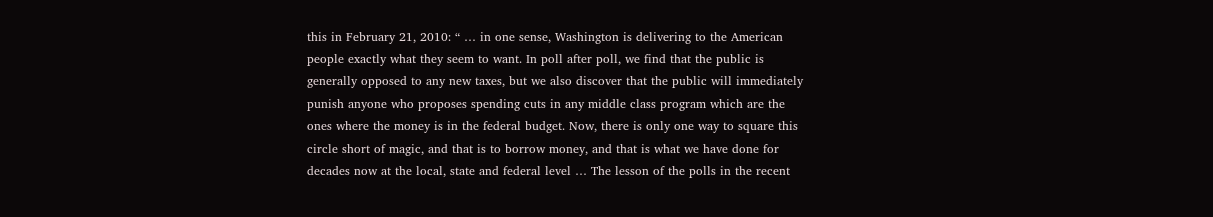this in February 21, 2010: “ … in one sense, Washington is delivering to the American people exactly what they seem to want. In poll after poll, we find that the public is generally opposed to any new taxes, but we also discover that the public will immediately punish anyone who proposes spending cuts in any middle class program which are the ones where the money is in the federal budget. Now, there is only one way to square this circle short of magic, and that is to borrow money, and that is what we have done for decades now at the local, state and federal level … The lesson of the polls in the recent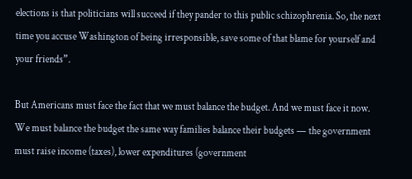elections is that politicians will succeed if they pander to this public schizophrenia. So, the next time you accuse Washington of being irresponsible, save some of that blame for yourself and your friends”.

But Americans must face the fact that we must balance the budget. And we must face it now. We must balance the budget the same way families balance their budgets — the government must raise income (taxes), lower expenditures (government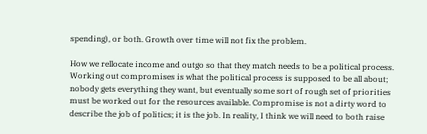spending), or both. Growth over time will not fix the problem.

How we rellocate income and outgo so that they match needs to be a political process. Working out compromises is what the political process is supposed to be all about; nobody gets everything they want, but eventually some sort of rough set of priorities must be worked out for the resources available. Compromise is not a dirty word to describe the job of politics; it is the job. In reality, I think we will need to both raise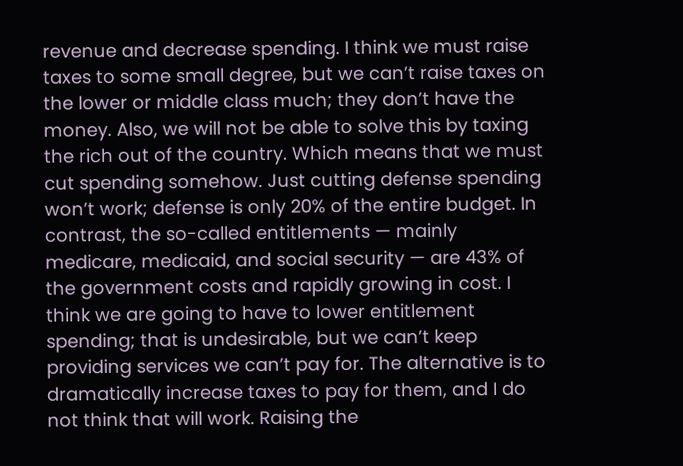revenue and decrease spending. I think we must raise taxes to some small degree, but we can’t raise taxes on the lower or middle class much; they don’t have the money. Also, we will not be able to solve this by taxing the rich out of the country. Which means that we must cut spending somehow. Just cutting defense spending won’t work; defense is only 20% of the entire budget. In contrast, the so-called entitlements — mainly medicare, medicaid, and social security — are 43% of the government costs and rapidly growing in cost. I think we are going to have to lower entitlement spending; that is undesirable, but we can’t keep providing services we can’t pay for. The alternative is to dramatically increase taxes to pay for them, and I do not think that will work. Raising the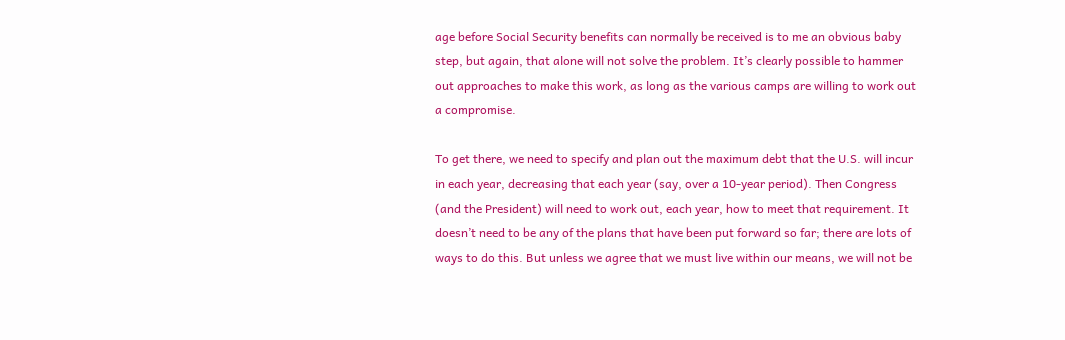age before Social Security benefits can normally be received is to me an obvious baby step, but again, that alone will not solve the problem. It’s clearly possible to hammer out approaches to make this work, as long as the various camps are willing to work out a compromise.

To get there, we need to specify and plan out the maximum debt that the U.S. will incur in each year, decreasing that each year (say, over a 10-year period). Then Congress (and the President) will need to work out, each year, how to meet that requirement. It doesn’t need to be any of the plans that have been put forward so far; there are lots of ways to do this. But unless we agree that we must live within our means, we will not be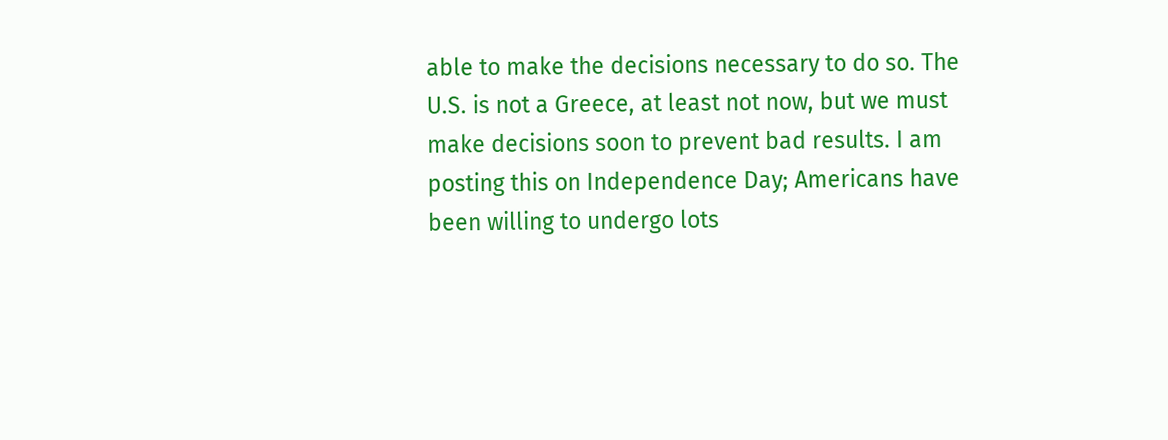able to make the decisions necessary to do so. The U.S. is not a Greece, at least not now, but we must make decisions soon to prevent bad results. I am posting this on Independence Day; Americans have been willing to undergo lots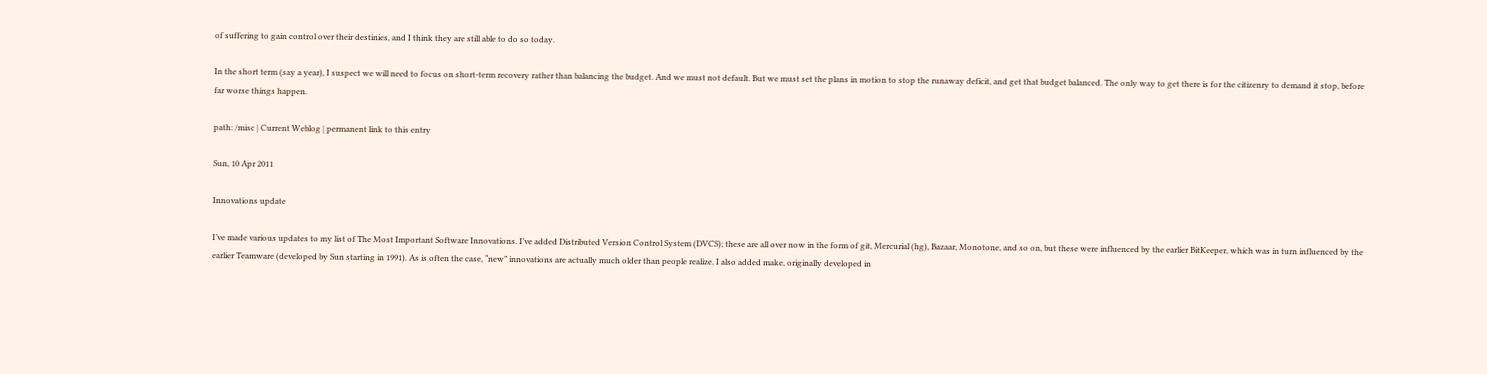of suffering to gain control over their destinies, and I think they are still able to do so today.

In the short term (say a year), I suspect we will need to focus on short-term recovery rather than balancing the budget. And we must not default. But we must set the plans in motion to stop the runaway deficit, and get that budget balanced. The only way to get there is for the citizenry to demand it stop, before far worse things happen.

path: /misc | Current Weblog | permanent link to this entry

Sun, 10 Apr 2011

Innovations update

I’ve made various updates to my list of The Most Important Software Innovations. I’ve added Distributed Version Control System (DVCS); these are all over now in the form of git, Mercurial (hg), Bazaar, Monotone, and so on, but these were influenced by the earlier BitKeeper, which was in turn influenced by the earlier Teamware (developed by Sun starting in 1991). As is often the case, “new” innovations are actually much older than people realize. I also added make, originally developed in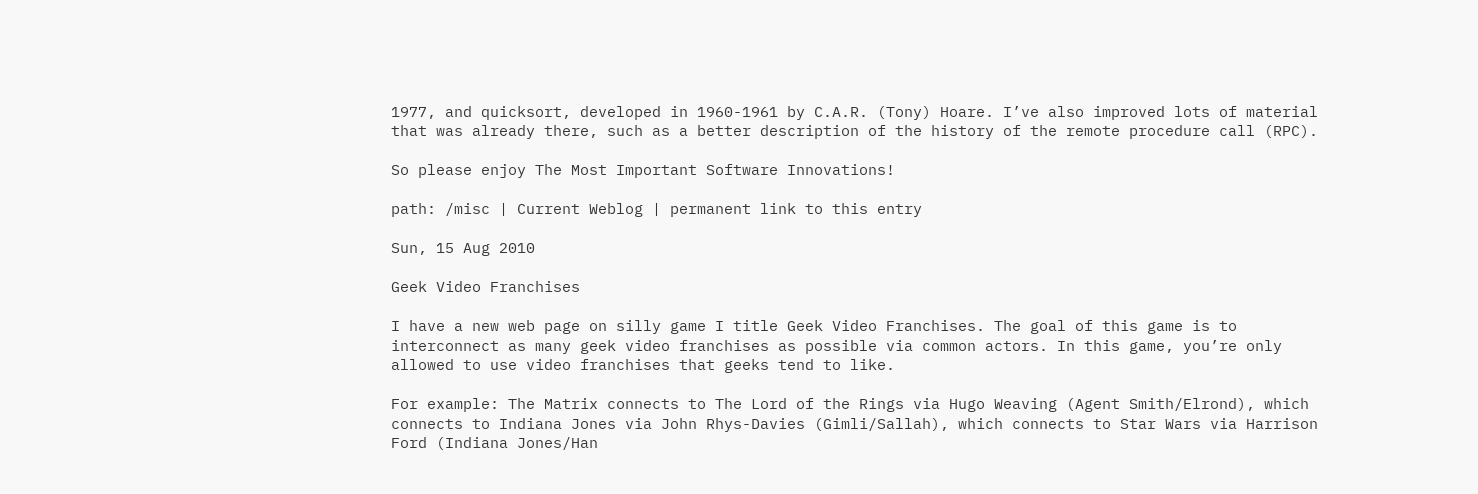1977, and quicksort, developed in 1960-1961 by C.A.R. (Tony) Hoare. I’ve also improved lots of material that was already there, such as a better description of the history of the remote procedure call (RPC).

So please enjoy The Most Important Software Innovations!

path: /misc | Current Weblog | permanent link to this entry

Sun, 15 Aug 2010

Geek Video Franchises

I have a new web page on silly game I title Geek Video Franchises. The goal of this game is to interconnect as many geek video franchises as possible via common actors. In this game, you’re only allowed to use video franchises that geeks tend to like.

For example: The Matrix connects to The Lord of the Rings via Hugo Weaving (Agent Smith/Elrond), which connects to Indiana Jones via John Rhys-Davies (Gimli/Sallah), which connects to Star Wars via Harrison Ford (Indiana Jones/Han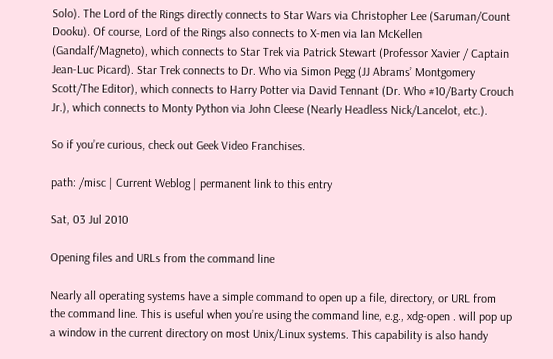Solo). The Lord of the Rings directly connects to Star Wars via Christopher Lee (Saruman/Count Dooku). Of course, Lord of the Rings also connects to X-men via Ian McKellen (Gandalf/Magneto), which connects to Star Trek via Patrick Stewart (Professor Xavier / Captain Jean-Luc Picard). Star Trek connects to Dr. Who via Simon Pegg (JJ Abrams’ Montgomery Scott/The Editor), which connects to Harry Potter via David Tennant (Dr. Who #10/Barty Crouch Jr.), which connects to Monty Python via John Cleese (Nearly Headless Nick/Lancelot, etc.).

So if you’re curious, check out Geek Video Franchises.

path: /misc | Current Weblog | permanent link to this entry

Sat, 03 Jul 2010

Opening files and URLs from the command line

Nearly all operating systems have a simple command to open up a file, directory, or URL from the command line. This is useful when you’re using the command line, e.g., xdg-open . will pop up a window in the current directory on most Unix/Linux systems. This capability is also handy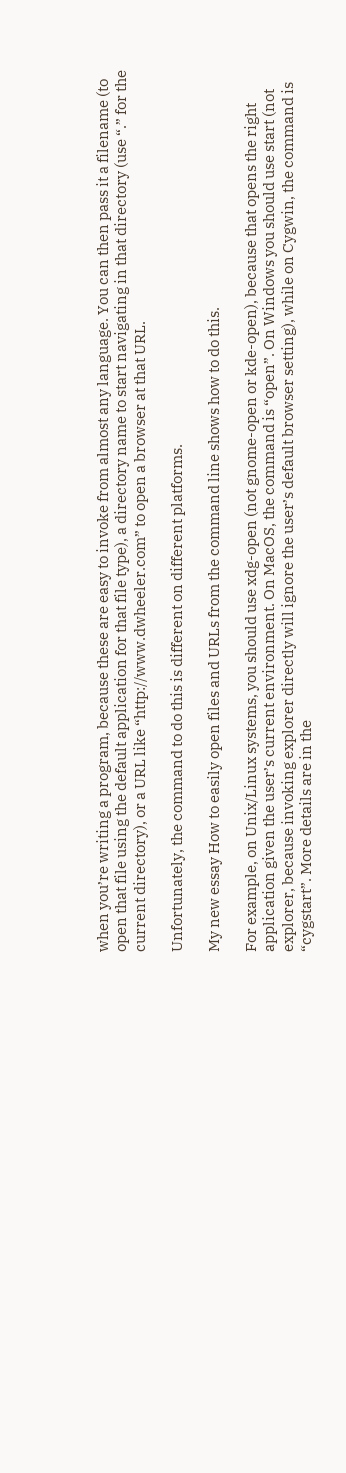when you’re writing a program, because these are easy to invoke from almost any language. You can then pass it a filename (to open that file using the default application for that file type), a directory name to start navigating in that directory (use “.” for the current directory), or a URL like “http://www.dwheeler.com” to open a browser at that URL.

Unfortunately, the command to do this is different on different platforms.

My new essay How to easily open files and URLs from the command line shows how to do this.

For example, on Unix/Linux systems, you should use xdg-open (not gnome-open or kde-open), because that opens the right application given the user’s current environment. On MacOS, the command is “open”. On Windows you should use start (not explorer, because invoking explorer directly will ignore the user’s default browser setting), while on Cygwin, the command is “cygstart”. More details are in the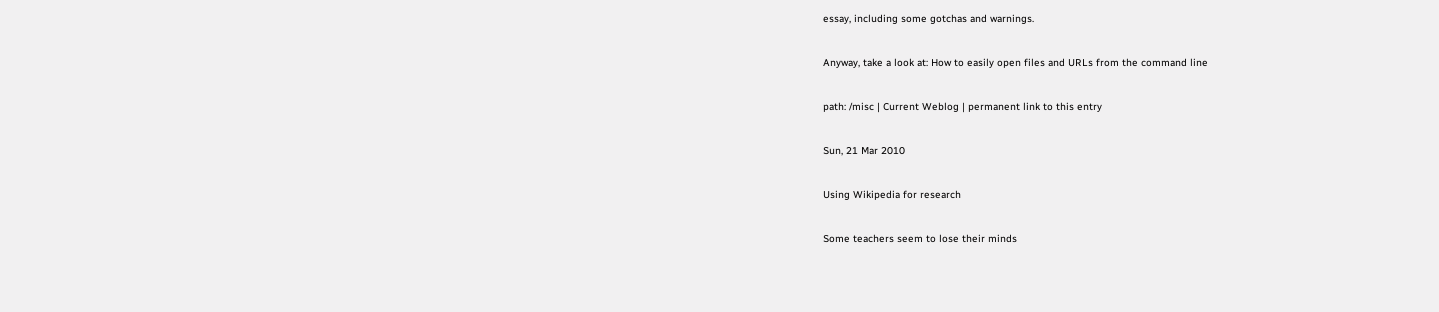essay, including some gotchas and warnings.

Anyway, take a look at: How to easily open files and URLs from the command line

path: /misc | Current Weblog | permanent link to this entry

Sun, 21 Mar 2010

Using Wikipedia for research

Some teachers seem to lose their minds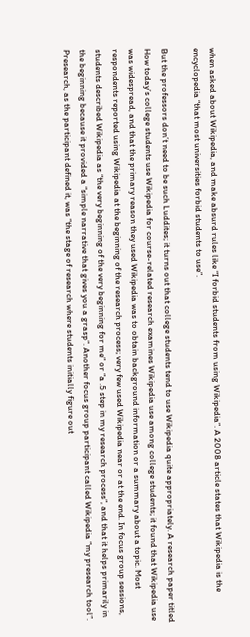when asked about Wikipedia, and make absurd rules like “I forbid students from using Wikipedia”. A 2008 article states that Wikipedia is the encyclopedia “that most universities forbid students to use”.

But the professors don’t need to be such Luddites; it turns out that college students tend to use Wikipedia quite appropriately. A research paper titled How today’s college students use Wikipedia for course-related research examines Wikipedia use among college students; it found that Wikipedia use was widespread, and that the primary reason they used Wikipedia was to obtain background information or a summary about a topic. Most respondents reported using Wikipedia at the beginning of the research process; very few used Wikipedia near or at the end. In focus group sessions, students described Wikipedia as “the very beginning of the very beginning for me” or “a .5 step in my research process”, and that it helps primarily in the beginning because it provided a “simple narrative that gives you a grasp”. Another focus group participant called Wikipedia “my presearch tool”. Presearch, as the participant defined it, was “the stage of research where students initially figure out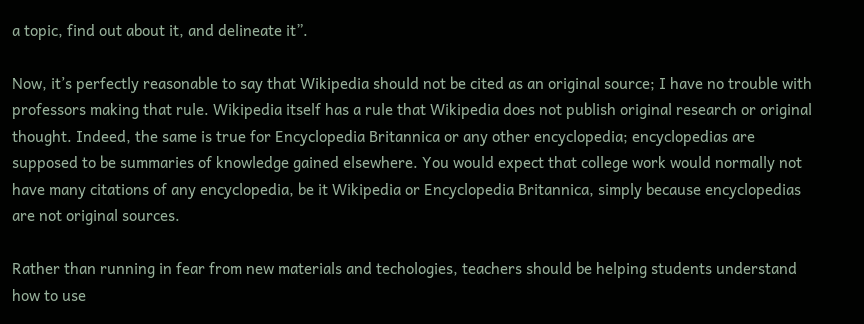a topic, find out about it, and delineate it”.

Now, it’s perfectly reasonable to say that Wikipedia should not be cited as an original source; I have no trouble with professors making that rule. Wikipedia itself has a rule that Wikipedia does not publish original research or original thought. Indeed, the same is true for Encyclopedia Britannica or any other encyclopedia; encyclopedias are supposed to be summaries of knowledge gained elsewhere. You would expect that college work would normally not have many citations of any encyclopedia, be it Wikipedia or Encyclopedia Britannica, simply because encyclopedias are not original sources.

Rather than running in fear from new materials and techologies, teachers should be helping students understand how to use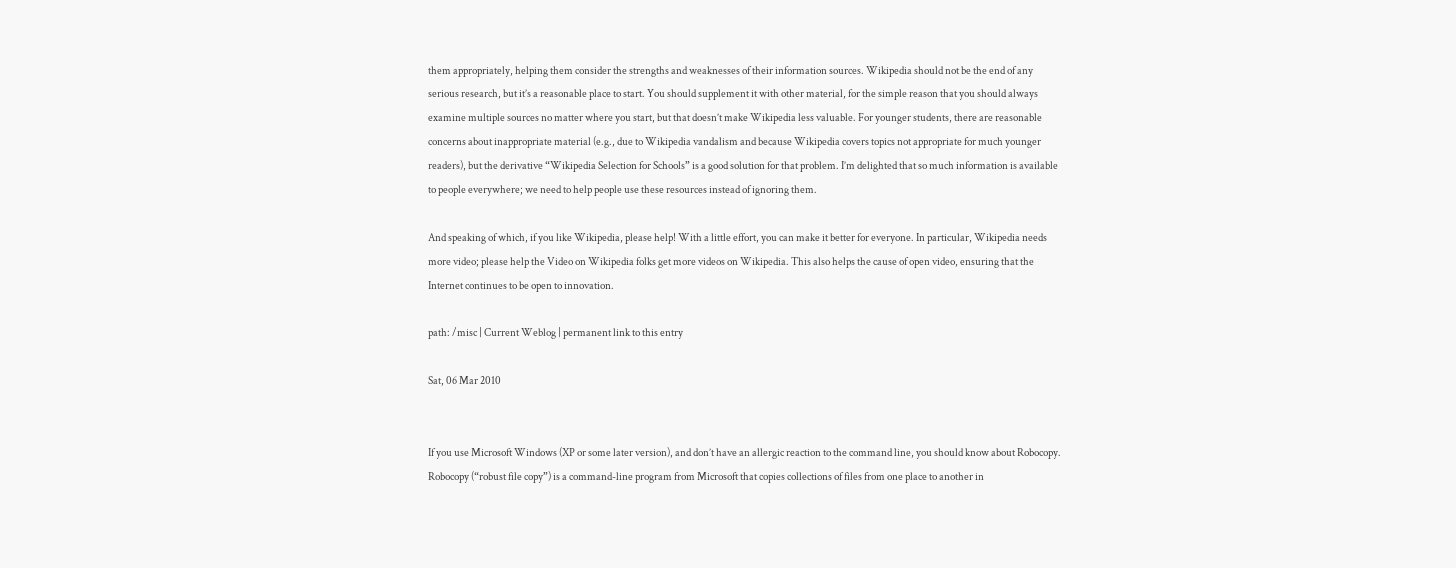them appropriately, helping them consider the strengths and weaknesses of their information sources. Wikipedia should not be the end of any serious research, but it’s a reasonable place to start. You should supplement it with other material, for the simple reason that you should always examine multiple sources no matter where you start, but that doesn’t make Wikipedia less valuable. For younger students, there are reasonable concerns about inappropriate material (e.g., due to Wikipedia vandalism and because Wikipedia covers topics not appropriate for much younger readers), but the derivative “Wikipedia Selection for Schools” is a good solution for that problem. I’m delighted that so much information is available to people everywhere; we need to help people use these resources instead of ignoring them.

And speaking of which, if you like Wikipedia, please help! With a little effort, you can make it better for everyone. In particular, Wikipedia needs more video; please help the Video on Wikipedia folks get more videos on Wikipedia. This also helps the cause of open video, ensuring that the Internet continues to be open to innovation.

path: /misc | Current Weblog | permanent link to this entry

Sat, 06 Mar 2010


If you use Microsoft Windows (XP or some later version), and don’t have an allergic reaction to the command line, you should know about Robocopy. Robocopy (“robust file copy”) is a command-line program from Microsoft that copies collections of files from one place to another in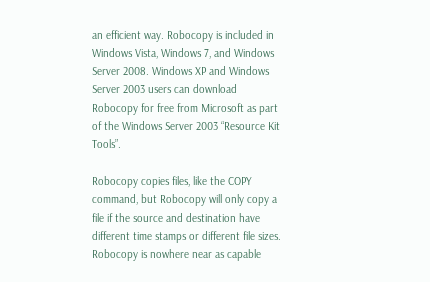an efficient way. Robocopy is included in Windows Vista, Windows 7, and Windows Server 2008. Windows XP and Windows Server 2003 users can download Robocopy for free from Microsoft as part of the Windows Server 2003 “Resource Kit Tools”.

Robocopy copies files, like the COPY command, but Robocopy will only copy a file if the source and destination have different time stamps or different file sizes. Robocopy is nowhere near as capable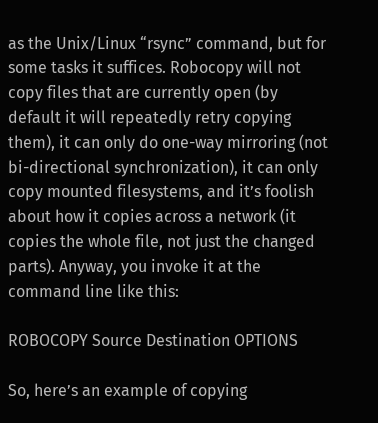as the Unix/Linux “rsync” command, but for some tasks it suffices. Robocopy will not copy files that are currently open (by default it will repeatedly retry copying them), it can only do one-way mirroring (not bi-directional synchronization), it can only copy mounted filesystems, and it’s foolish about how it copies across a network (it copies the whole file, not just the changed parts). Anyway, you invoke it at the command line like this:

ROBOCOPY Source Destination OPTIONS

So, here’s an example of copying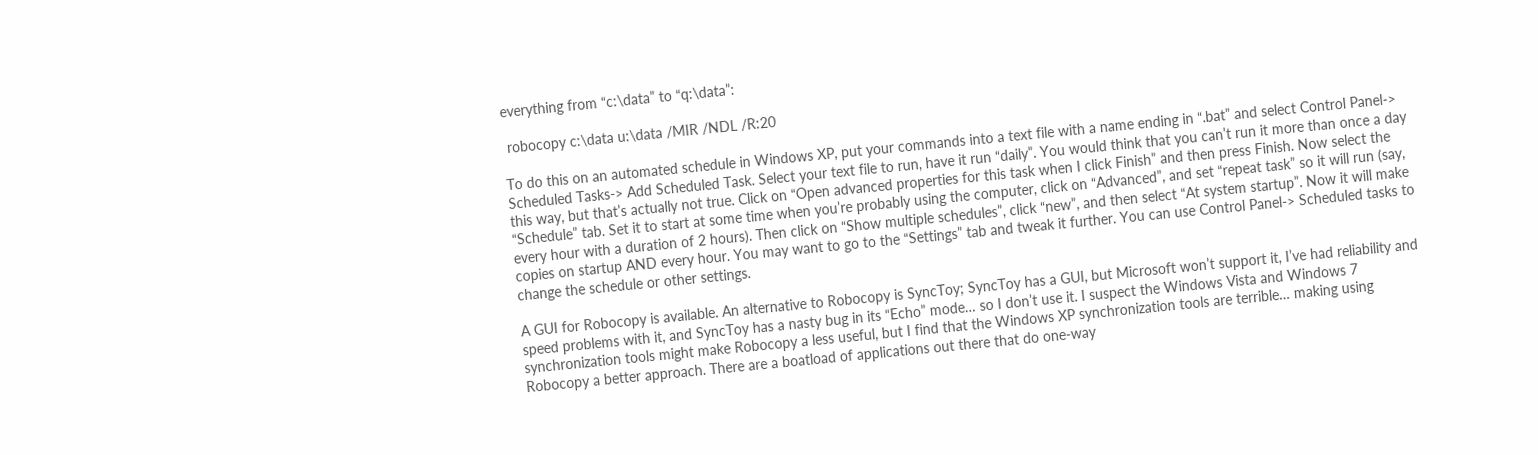everything from “c:\data” to “q:\data”:

 robocopy c:\data u:\data /MIR /NDL /R:20

To do this on an automated schedule in Windows XP, put your commands into a text file with a name ending in “.bat” and select Control Panel-> Scheduled Tasks-> Add Scheduled Task. Select your text file to run, have it run “daily”. You would think that you can’t run it more than once a day this way, but that’s actually not true. Click on “Open advanced properties for this task when I click Finish” and then press Finish. Now select the “Schedule” tab. Set it to start at some time when you’re probably using the computer, click on “Advanced”, and set “repeat task” so it will run (say, every hour with a duration of 2 hours). Then click on “Show multiple schedules”, click “new”, and then select “At system startup”. Now it will make copies on startup AND every hour. You may want to go to the “Settings” tab and tweak it further. You can use Control Panel-> Scheduled tasks to change the schedule or other settings.

A GUI for Robocopy is available. An alternative to Robocopy is SyncToy; SyncToy has a GUI, but Microsoft won’t support it, I’ve had reliability and speed problems with it, and SyncToy has a nasty bug in its “Echo” mode… so I don’t use it. I suspect the Windows Vista and Windows 7 synchronization tools might make Robocopy a less useful, but I find that the Windows XP synchronization tools are terrible… making using Robocopy a better approach. There are a boatload of applications out there that do one-way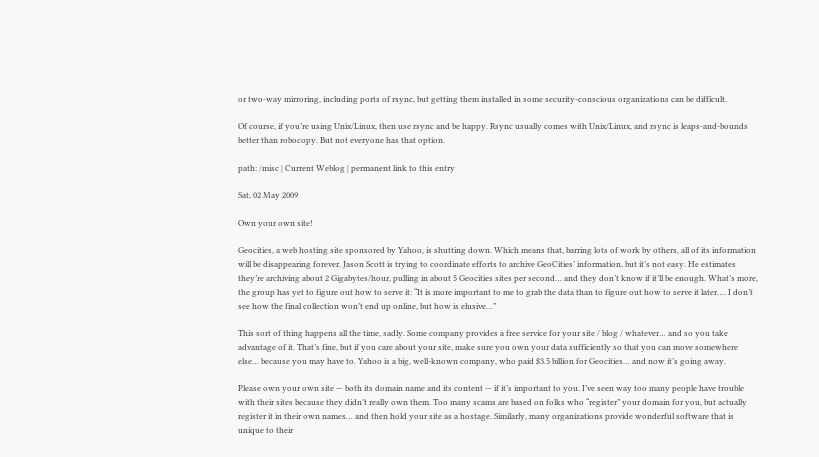or two-way mirroring, including ports of rsync, but getting them installed in some security-conscious organizations can be difficult.

Of course, if you’re using Unix/Linux, then use rsync and be happy. Rsync usually comes with Unix/Linux, and rsync is leaps-and-bounds better than robocopy. But not everyone has that option.

path: /misc | Current Weblog | permanent link to this entry

Sat, 02 May 2009

Own your own site!

Geocities, a web hosting site sponsored by Yahoo, is shutting down. Which means that, barring lots of work by others, all of its information will be disappearing forever. Jason Scott is trying to coordinate efforts to archive GeoCities’ information, but it’s not easy. He estimates they’re archiving about 2 Gigabytes/hour, pulling in about 5 Geocities sites per second… and they don’t know if it’ll be enough. What’s more, the group has yet to figure out how to serve it: “It is more important to me to grab the data than to figure out how to serve it later…. I don’t see how the final collection won’t end up online, but how is elusive…”

This sort of thing happens all the time, sadly. Some company provides a free service for your site / blog / whatever… and so you take advantage of it. That’s fine, but if you care about your site, make sure you own your data sufficiently so that you can move somewhere else… because you may have to. Yahoo is a big, well-known company, who paid $3.5 billion for Geocities… and now it’s going away.

Please own your own site — both its domain name and its content — if it’s important to you. I’ve seen way too many people have trouble with their sites because they didn’t really own them. Too many scams are based on folks who “register” your domain for you, but actually register it in their own names… and then hold your site as a hostage. Similarly, many organizations provide wonderful software that is unique to their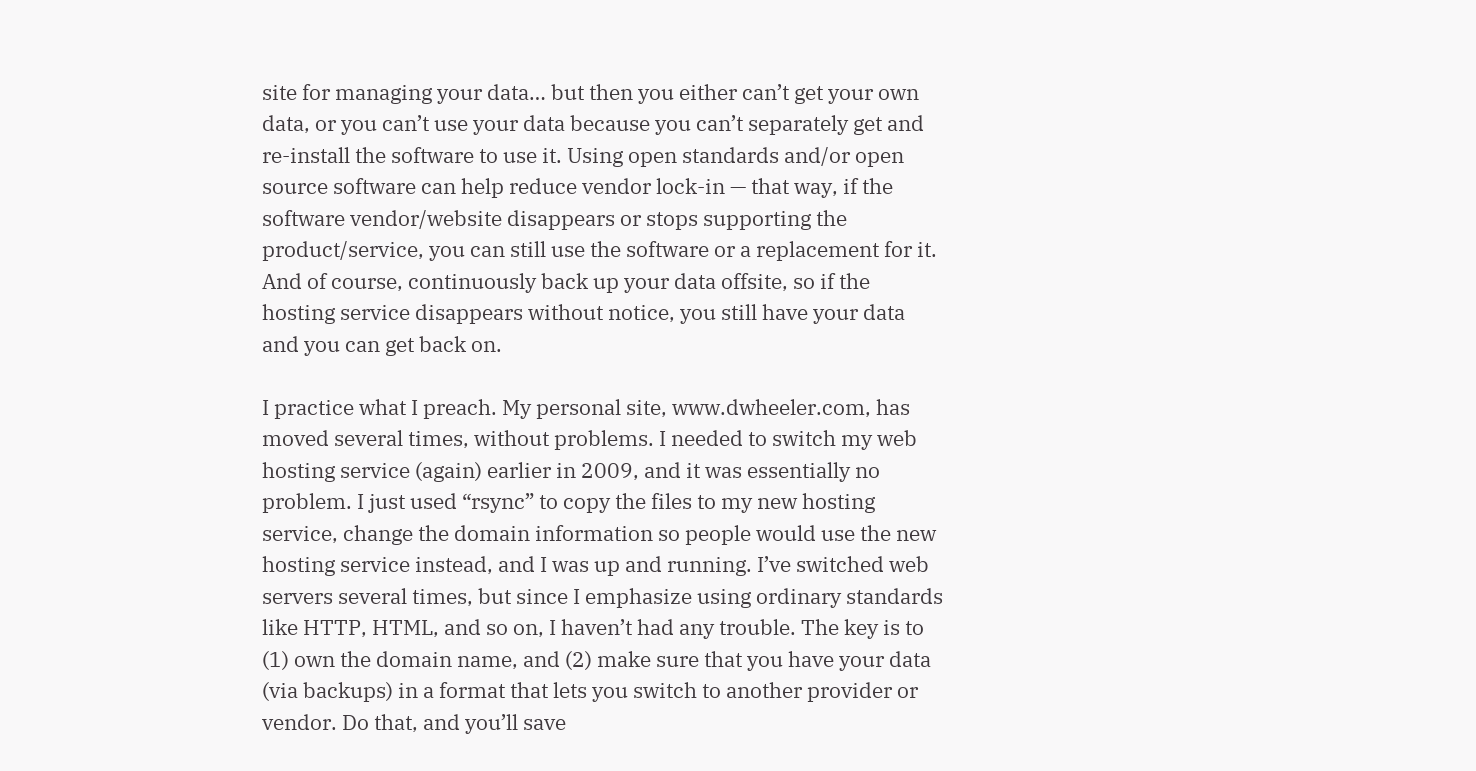site for managing your data… but then you either can’t get your own data, or you can’t use your data because you can’t separately get and re-install the software to use it. Using open standards and/or open source software can help reduce vendor lock-in — that way, if the software vendor/website disappears or stops supporting the product/service, you can still use the software or a replacement for it. And of course, continuously back up your data offsite, so if the hosting service disappears without notice, you still have your data and you can get back on.

I practice what I preach. My personal site, www.dwheeler.com, has moved several times, without problems. I needed to switch my web hosting service (again) earlier in 2009, and it was essentially no problem. I just used “rsync” to copy the files to my new hosting service, change the domain information so people would use the new hosting service instead, and I was up and running. I’ve switched web servers several times, but since I emphasize using ordinary standards like HTTP, HTML, and so on, I haven’t had any trouble. The key is to (1) own the domain name, and (2) make sure that you have your data (via backups) in a format that lets you switch to another provider or vendor. Do that, and you’ll save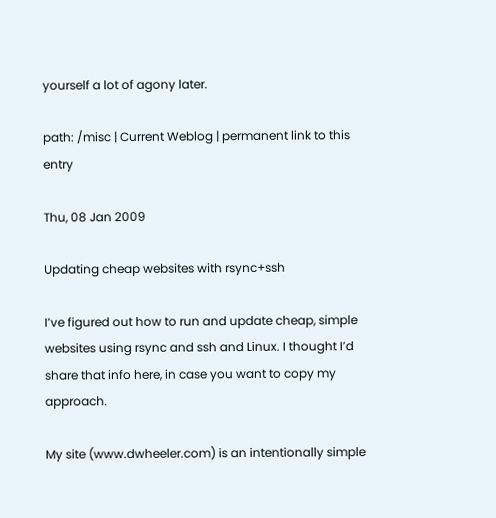yourself a lot of agony later.

path: /misc | Current Weblog | permanent link to this entry

Thu, 08 Jan 2009

Updating cheap websites with rsync+ssh

I’ve figured out how to run and update cheap, simple websites using rsync and ssh and Linux. I thought I’d share that info here, in case you want to copy my approach.

My site (www.dwheeler.com) is an intentionally simple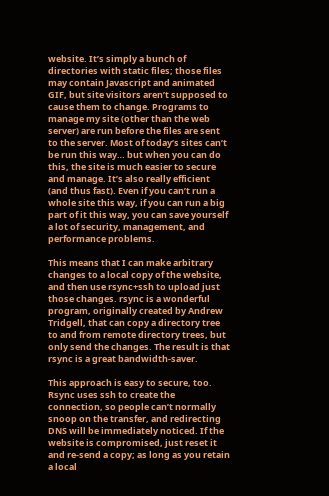website. It’s simply a bunch of directories with static files; those files may contain Javascript and animated GIF, but site visitors aren’t supposed to cause them to change. Programs to manage my site (other than the web server) are run before the files are sent to the server. Most of today’s sites can’t be run this way… but when you can do this, the site is much easier to secure and manage. It’s also really efficient (and thus fast). Even if you can’t run a whole site this way, if you can run a big part of it this way, you can save yourself a lot of security, management, and performance problems.

This means that I can make arbitrary changes to a local copy of the website, and then use rsync+ssh to upload just those changes. rsync is a wonderful program, originally created by Andrew Tridgell, that can copy a directory tree to and from remote directory trees, but only send the changes. The result is that rsync is a great bandwidth-saver.

This approach is easy to secure, too. Rsync uses ssh to create the connection, so people can’t normally snoop on the transfer, and redirecting DNS will be immediately noticed. If the website is compromised, just reset it and re-send a copy; as long as you retain a local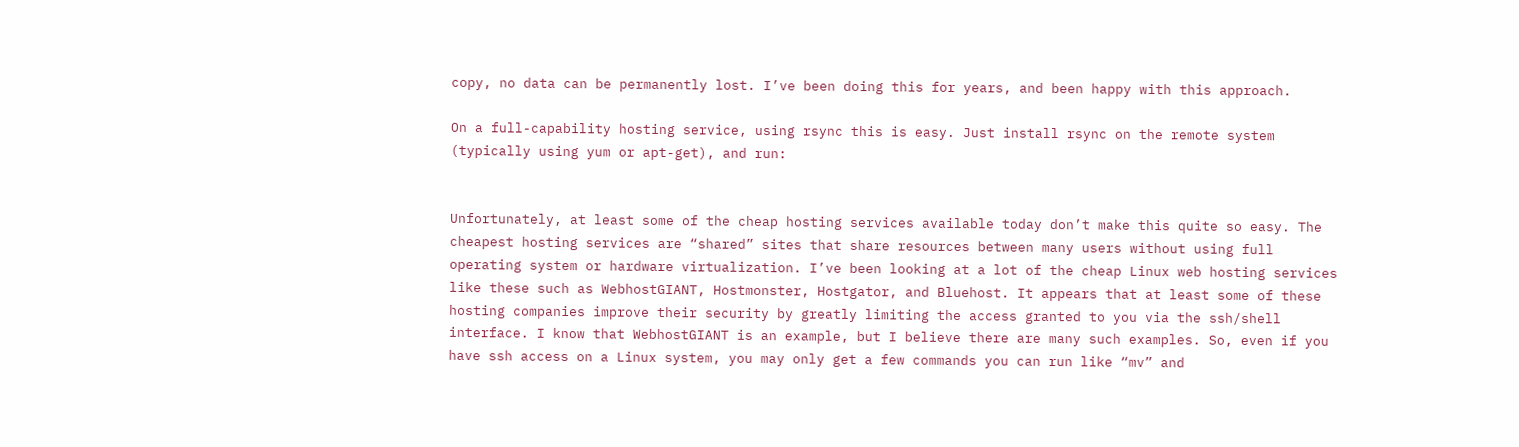copy, no data can be permanently lost. I’ve been doing this for years, and been happy with this approach.

On a full-capability hosting service, using rsync this is easy. Just install rsync on the remote system (typically using yum or apt-get), and run:


Unfortunately, at least some of the cheap hosting services available today don’t make this quite so easy. The cheapest hosting services are “shared” sites that share resources between many users without using full operating system or hardware virtualization. I’ve been looking at a lot of the cheap Linux web hosting services like these such as WebhostGIANT, Hostmonster, Hostgator, and Bluehost. It appears that at least some of these hosting companies improve their security by greatly limiting the access granted to you via the ssh/shell interface. I know that WebhostGIANT is an example, but I believe there are many such examples. So, even if you have ssh access on a Linux system, you may only get a few commands you can run like “mv” and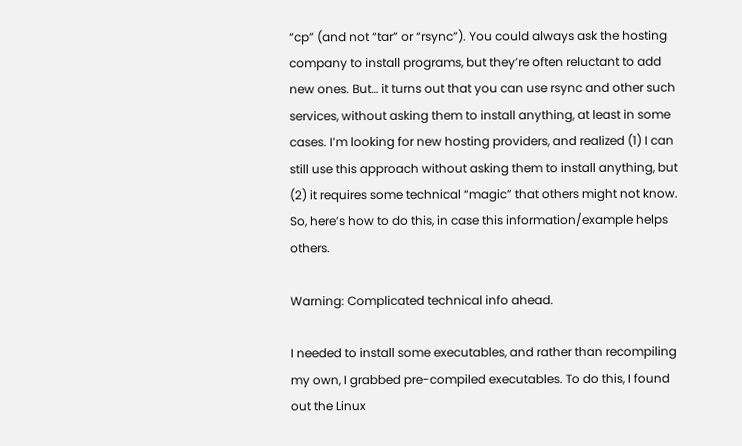“cp” (and not “tar” or “rsync”). You could always ask the hosting company to install programs, but they’re often reluctant to add new ones. But… it turns out that you can use rsync and other such services, without asking them to install anything, at least in some cases. I’m looking for new hosting providers, and realized (1) I can still use this approach without asking them to install anything, but (2) it requires some technical “magic” that others might not know. So, here’s how to do this, in case this information/example helps others.

Warning: Complicated technical info ahead.

I needed to install some executables, and rather than recompiling my own, I grabbed pre-compiled executables. To do this, I found out the Linux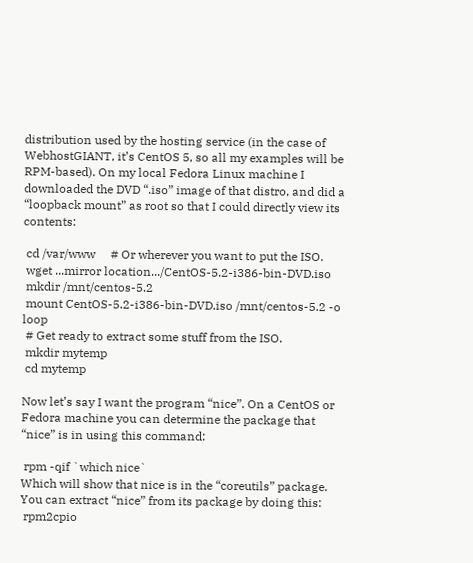distribution used by the hosting service (in the case of WebhostGIANT, it’s CentOS 5, so all my examples will be RPM-based). On my local Fedora Linux machine I downloaded the DVD “.iso” image of that distro, and did a “loopback mount” as root so that I could directly view its contents:

 cd /var/www     # Or wherever you want to put the ISO.
 wget ...mirror location.../CentOS-5.2-i386-bin-DVD.iso
 mkdir /mnt/centos-5.2
 mount CentOS-5.2-i386-bin-DVD.iso /mnt/centos-5.2 -o loop
 # Get ready to extract some stuff from the ISO.
 mkdir mytemp
 cd mytemp

Now let’s say I want the program “nice”. On a CentOS or Fedora machine you can determine the package that “nice” is in using this command:

 rpm -qif `which nice`
Which will show that nice is in the “coreutils” package. You can extract “nice” from its package by doing this:
 rpm2cpio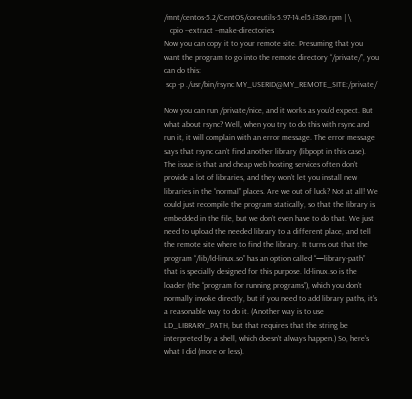/mnt/centos-5.2/CentOS/coreutils-5.97-14.el5.i386.rpm | \
   cpio --extract --make-directories
Now you can copy it to your remote site. Presuming that you want the program to go into the remote directory “/private/”, you can do this:
 scp -p ./usr/bin/rsync MY_USERID@MY_REMOTE_SITE:/private/

Now you can run /private/nice, and it works as you’d expect. But what about rsync? Well, when you try to do this with rsync and run it, it will complain with an error message. The error message says that rsync can’t find another library (libpopt in this case). The issue is that and cheap web hosting services often don’t provide a lot of libraries, and they won’t let you install new libraries in the “normal” places. Are we out of luck? Not at all! We could just recompile the program statically, so that the library is embedded in the file, but we don’t even have to do that. We just need to upload the needed library to a different place, and tell the remote site where to find the library. It turns out that the program “/lib/ld-linux.so” has an option called “—library-path” that is specially designed for this purpose. ld-linux.so is the loader (the “program for running programs”), which you don’t normally invoke directly, but if you need to add library paths, it’s a reasonable way to do it. (Another way is to use LD_LIBRARY_PATH, but that requires that the string be interpreted by a shell, which doesn’t always happen.) So, here’s what I did (more or less).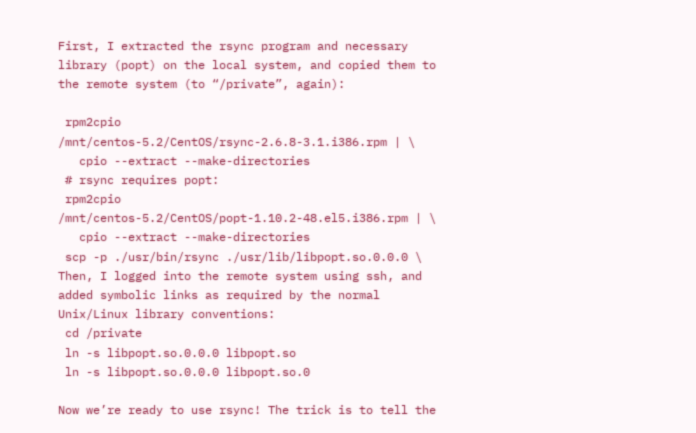First, I extracted the rsync program and necessary library (popt) on the local system, and copied them to the remote system (to “/private”, again):

 rpm2cpio /mnt/centos-5.2/CentOS/rsync-2.6.8-3.1.i386.rpm | \
   cpio --extract --make-directories
 # rsync requires popt:
 rpm2cpio /mnt/centos-5.2/CentOS/popt-1.10.2-48.el5.i386.rpm | \
   cpio --extract --make-directories
 scp -p ./usr/bin/rsync ./usr/lib/libpopt.so.0.0.0 \
Then, I logged into the remote system using ssh, and added symbolic links as required by the normal Unix/Linux library conventions:
 cd /private
 ln -s libpopt.so.0.0.0 libpopt.so
 ln -s libpopt.so.0.0.0 libpopt.so.0

Now we’re ready to use rsync! The trick is to tell the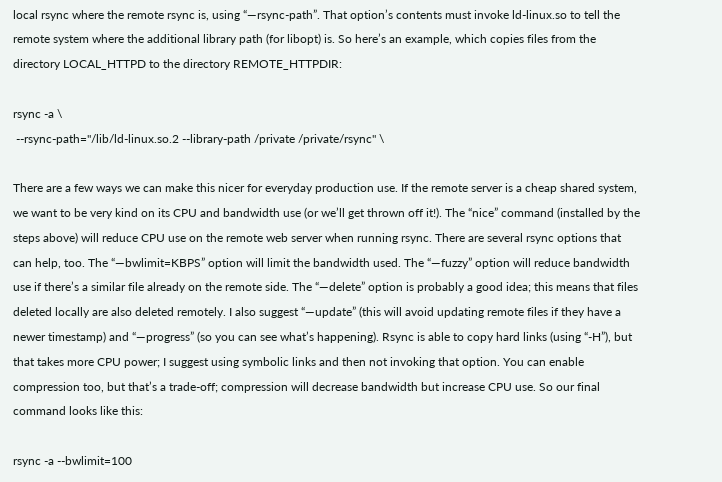local rsync where the remote rsync is, using “—rsync-path”. That option’s contents must invoke ld-linux.so to tell the remote system where the additional library path (for libopt) is. So here’s an example, which copies files from the directory LOCAL_HTTPD to the directory REMOTE_HTTPDIR:

rsync -a \
 --rsync-path="/lib/ld-linux.so.2 --library-path /private /private/rsync" \

There are a few ways we can make this nicer for everyday production use. If the remote server is a cheap shared system, we want to be very kind on its CPU and bandwidth use (or we’ll get thrown off it!). The “nice” command (installed by the steps above) will reduce CPU use on the remote web server when running rsync. There are several rsync options that can help, too. The “—bwlimit=KBPS” option will limit the bandwidth used. The “—fuzzy” option will reduce bandwidth use if there’s a similar file already on the remote side. The “—delete” option is probably a good idea; this means that files deleted locally are also deleted remotely. I also suggest “—update” (this will avoid updating remote files if they have a newer timestamp) and “—progress” (so you can see what’s happening). Rsync is able to copy hard links (using “-H”), but that takes more CPU power; I suggest using symbolic links and then not invoking that option. You can enable compression too, but that’s a trade-off; compression will decrease bandwidth but increase CPU use. So our final command looks like this:

rsync -a --bwlimit=100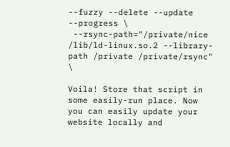--fuzzy --delete --update --progress \
 --rsync-path="/private/nice /lib/ld-linux.so.2 --library-path /private /private/rsync" \

Voila! Store that script in some easily-run place. Now you can easily update your website locally and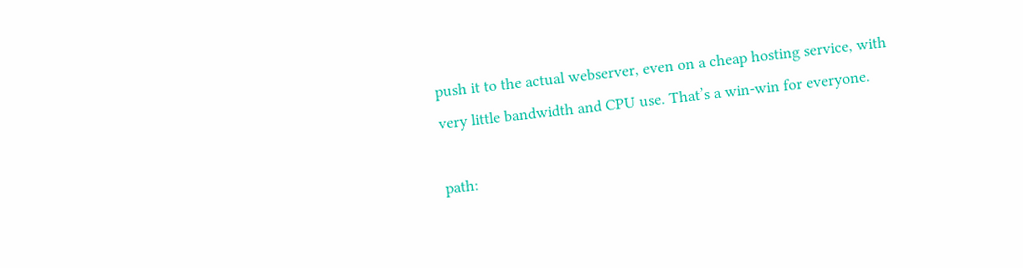push it to the actual webserver, even on a cheap hosting service, with very little bandwidth and CPU use. That’s a win-win for everyone.

path: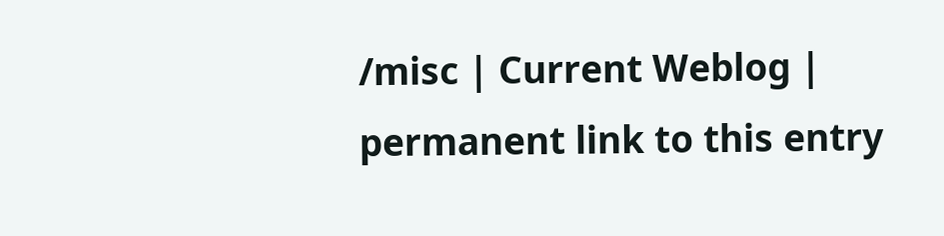/misc | Current Weblog | permanent link to this entry